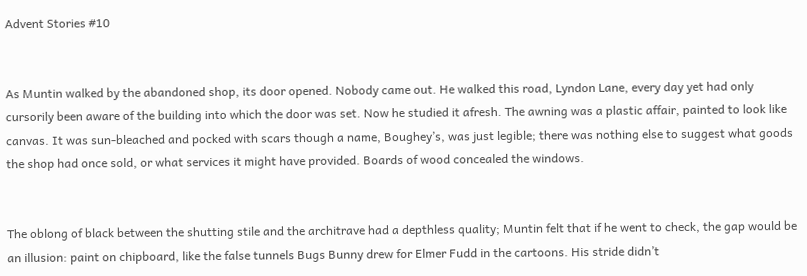Advent Stories #10


As Muntin walked by the abandoned shop, its door opened. Nobody came out. He walked this road, Lyndon Lane, every day yet had only cursorily been aware of the building into which the door was set. Now he studied it afresh. The awning was a plastic affair, painted to look like canvas. It was sun-bleached and pocked with scars though a name, Boughey’s, was just legible; there was nothing else to suggest what goods the shop had once sold, or what services it might have provided. Boards of wood concealed the windows.


The oblong of black between the shutting stile and the architrave had a depthless quality; Muntin felt that if he went to check, the gap would be an illusion: paint on chipboard, like the false tunnels Bugs Bunny drew for Elmer Fudd in the cartoons. His stride didn’t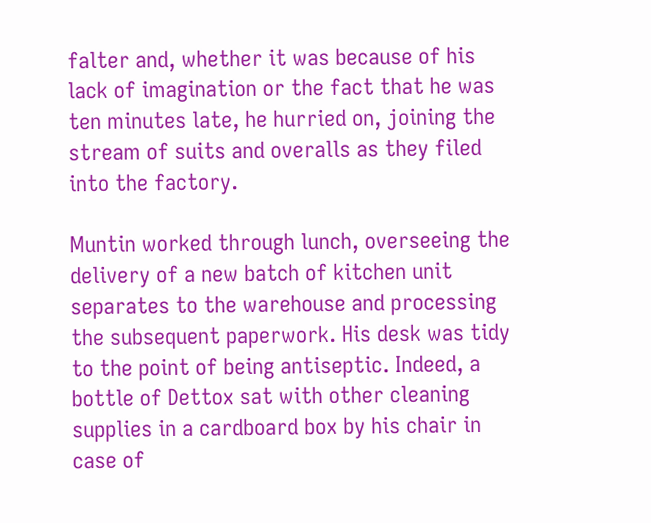falter and, whether it was because of his lack of imagination or the fact that he was ten minutes late, he hurried on, joining the stream of suits and overalls as they filed into the factory.

Muntin worked through lunch, overseeing the delivery of a new batch of kitchen unit separates to the warehouse and processing the subsequent paperwork. His desk was tidy to the point of being antiseptic. Indeed, a bottle of Dettox sat with other cleaning supplies in a cardboard box by his chair in case of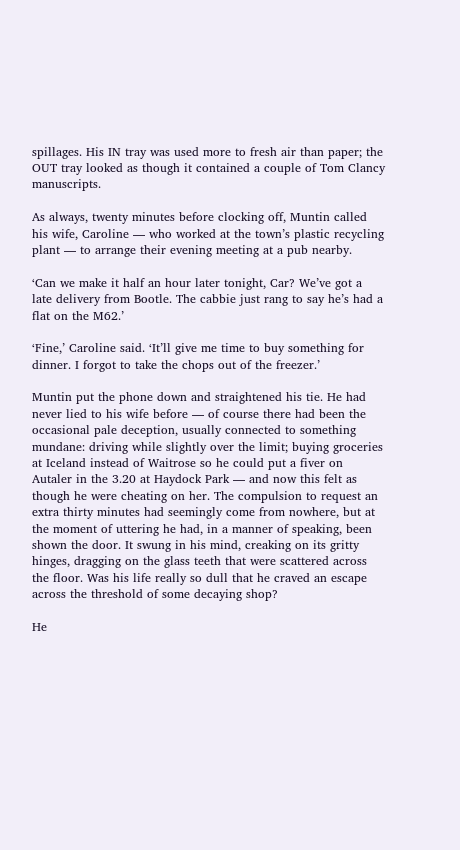spillages. His IN tray was used more to fresh air than paper; the OUT tray looked as though it contained a couple of Tom Clancy manuscripts.

As always, twenty minutes before clocking off, Muntin called his wife, Caroline — who worked at the town’s plastic recycling plant — to arrange their evening meeting at a pub nearby.

‘Can we make it half an hour later tonight, Car? We’ve got a late delivery from Bootle. The cabbie just rang to say he’s had a flat on the M62.’

‘Fine,’ Caroline said. ‘It’ll give me time to buy something for dinner. I forgot to take the chops out of the freezer.’

Muntin put the phone down and straightened his tie. He had never lied to his wife before — of course there had been the occasional pale deception, usually connected to something mundane: driving while slightly over the limit; buying groceries at Iceland instead of Waitrose so he could put a fiver on Autaler in the 3.20 at Haydock Park — and now this felt as though he were cheating on her. The compulsion to request an extra thirty minutes had seemingly come from nowhere, but at the moment of uttering he had, in a manner of speaking, been shown the door. It swung in his mind, creaking on its gritty hinges, dragging on the glass teeth that were scattered across the floor. Was his life really so dull that he craved an escape across the threshold of some decaying shop?

He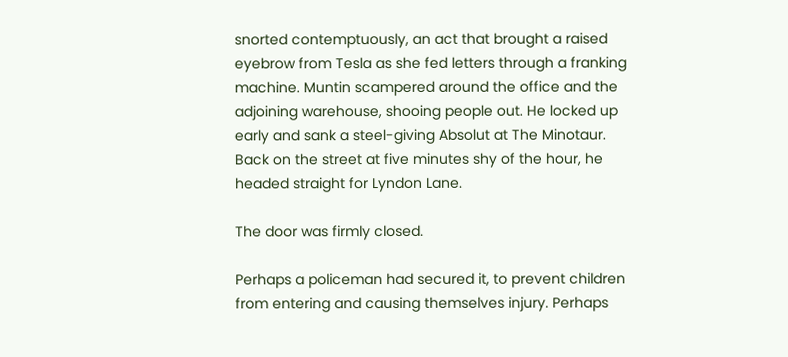snorted contemptuously, an act that brought a raised eyebrow from Tesla as she fed letters through a franking machine. Muntin scampered around the office and the adjoining warehouse, shooing people out. He locked up early and sank a steel-giving Absolut at The Minotaur. Back on the street at five minutes shy of the hour, he headed straight for Lyndon Lane.

The door was firmly closed.

Perhaps a policeman had secured it, to prevent children from entering and causing themselves injury. Perhaps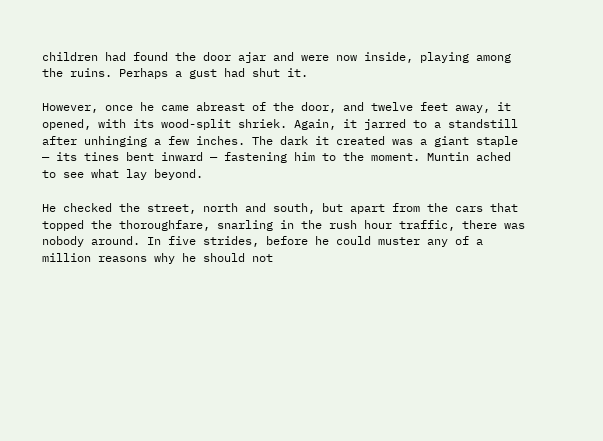children had found the door ajar and were now inside, playing among the ruins. Perhaps a gust had shut it.

However, once he came abreast of the door, and twelve feet away, it opened, with its wood-split shriek. Again, it jarred to a standstill after unhinging a few inches. The dark it created was a giant staple — its tines bent inward — fastening him to the moment. Muntin ached to see what lay beyond.

He checked the street, north and south, but apart from the cars that topped the thoroughfare, snarling in the rush hour traffic, there was nobody around. In five strides, before he could muster any of a million reasons why he should not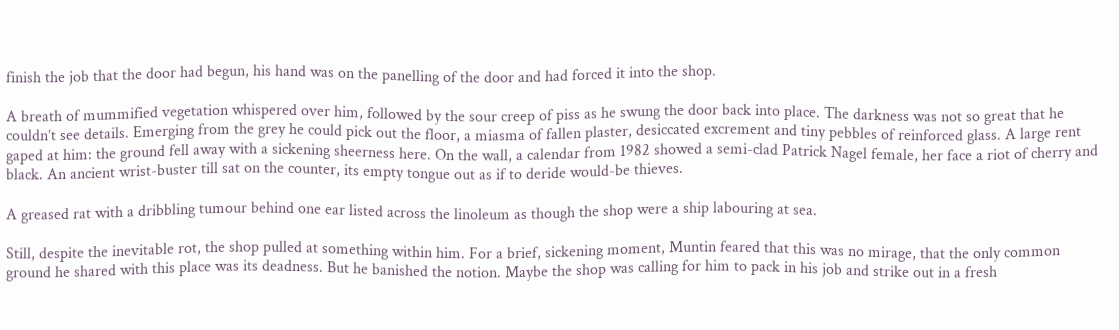finish the job that the door had begun, his hand was on the panelling of the door and had forced it into the shop.

A breath of mummified vegetation whispered over him, followed by the sour creep of piss as he swung the door back into place. The darkness was not so great that he couldn’t see details. Emerging from the grey he could pick out the floor, a miasma of fallen plaster, desiccated excrement and tiny pebbles of reinforced glass. A large rent gaped at him: the ground fell away with a sickening sheerness here. On the wall, a calendar from 1982 showed a semi-clad Patrick Nagel female, her face a riot of cherry and black. An ancient wrist-buster till sat on the counter, its empty tongue out as if to deride would-be thieves.

A greased rat with a dribbling tumour behind one ear listed across the linoleum as though the shop were a ship labouring at sea.

Still, despite the inevitable rot, the shop pulled at something within him. For a brief, sickening moment, Muntin feared that this was no mirage, that the only common ground he shared with this place was its deadness. But he banished the notion. Maybe the shop was calling for him to pack in his job and strike out in a fresh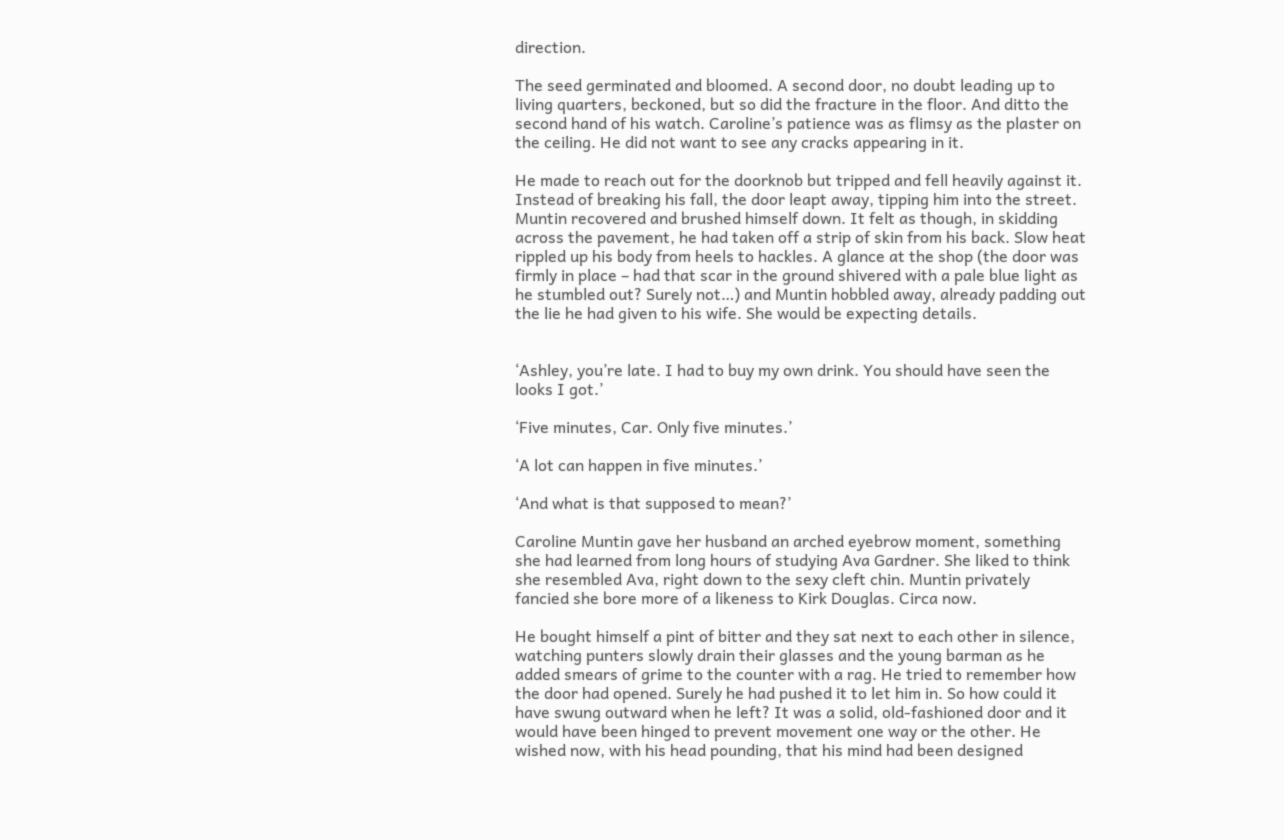direction.

The seed germinated and bloomed. A second door, no doubt leading up to living quarters, beckoned, but so did the fracture in the floor. And ditto the second hand of his watch. Caroline’s patience was as flimsy as the plaster on the ceiling. He did not want to see any cracks appearing in it.

He made to reach out for the doorknob but tripped and fell heavily against it. Instead of breaking his fall, the door leapt away, tipping him into the street. Muntin recovered and brushed himself down. It felt as though, in skidding across the pavement, he had taken off a strip of skin from his back. Slow heat rippled up his body from heels to hackles. A glance at the shop (the door was firmly in place – had that scar in the ground shivered with a pale blue light as he stumbled out? Surely not…) and Muntin hobbled away, already padding out the lie he had given to his wife. She would be expecting details.


‘Ashley, you’re late. I had to buy my own drink. You should have seen the looks I got.’

‘Five minutes, Car. Only five minutes.’

‘A lot can happen in five minutes.’

‘And what is that supposed to mean?’

Caroline Muntin gave her husband an arched eyebrow moment, something she had learned from long hours of studying Ava Gardner. She liked to think she resembled Ava, right down to the sexy cleft chin. Muntin privately fancied she bore more of a likeness to Kirk Douglas. Circa now.

He bought himself a pint of bitter and they sat next to each other in silence, watching punters slowly drain their glasses and the young barman as he added smears of grime to the counter with a rag. He tried to remember how the door had opened. Surely he had pushed it to let him in. So how could it have swung outward when he left? It was a solid, old-fashioned door and it would have been hinged to prevent movement one way or the other. He wished now, with his head pounding, that his mind had been designed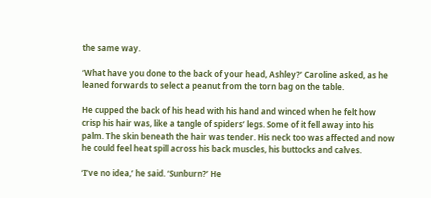the same way.

‘What have you done to the back of your head, Ashley?’ Caroline asked, as he leaned forwards to select a peanut from the torn bag on the table.

He cupped the back of his head with his hand and winced when he felt how crisp his hair was, like a tangle of spiders’ legs. Some of it fell away into his palm. The skin beneath the hair was tender. His neck too was affected and now he could feel heat spill across his back muscles, his buttocks and calves.

‘I’ve no idea,’ he said. ‘Sunburn?’ He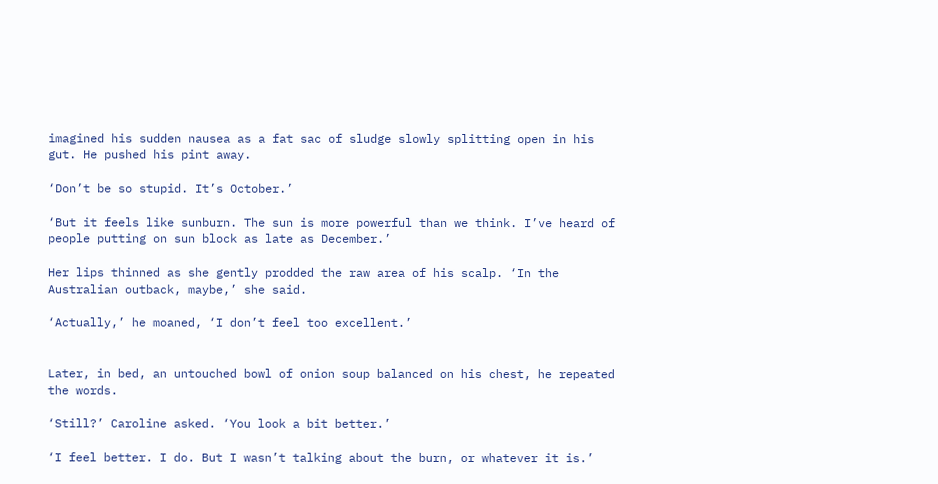imagined his sudden nausea as a fat sac of sludge slowly splitting open in his gut. He pushed his pint away.

‘Don’t be so stupid. It’s October.’

‘But it feels like sunburn. The sun is more powerful than we think. I’ve heard of people putting on sun block as late as December.’

Her lips thinned as she gently prodded the raw area of his scalp. ‘In the Australian outback, maybe,’ she said.

‘Actually,’ he moaned, ‘I don’t feel too excellent.’


Later, in bed, an untouched bowl of onion soup balanced on his chest, he repeated the words.

‘Still?’ Caroline asked. ‘You look a bit better.’

‘I feel better. I do. But I wasn’t talking about the burn, or whatever it is.’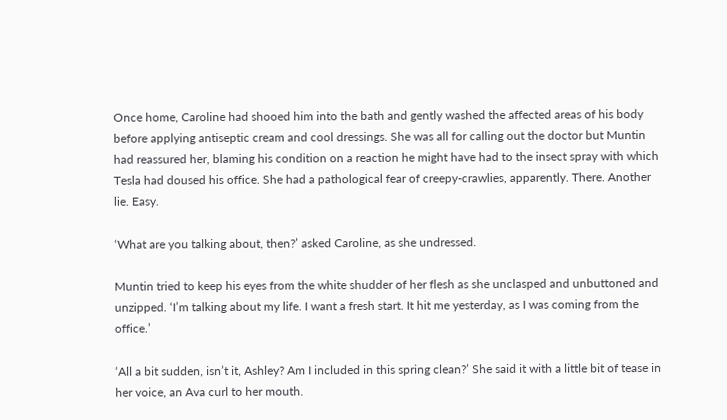Once home, Caroline had shooed him into the bath and gently washed the affected areas of his body before applying antiseptic cream and cool dressings. She was all for calling out the doctor but Muntin had reassured her, blaming his condition on a reaction he might have had to the insect spray with which Tesla had doused his office. She had a pathological fear of creepy-crawlies, apparently. There. Another lie. Easy.

‘What are you talking about, then?’ asked Caroline, as she undressed.

Muntin tried to keep his eyes from the white shudder of her flesh as she unclasped and unbuttoned and unzipped. ‘I’m talking about my life. I want a fresh start. It hit me yesterday, as I was coming from the office.’

‘All a bit sudden, isn’t it, Ashley? Am I included in this spring clean?’ She said it with a little bit of tease in her voice, an Ava curl to her mouth.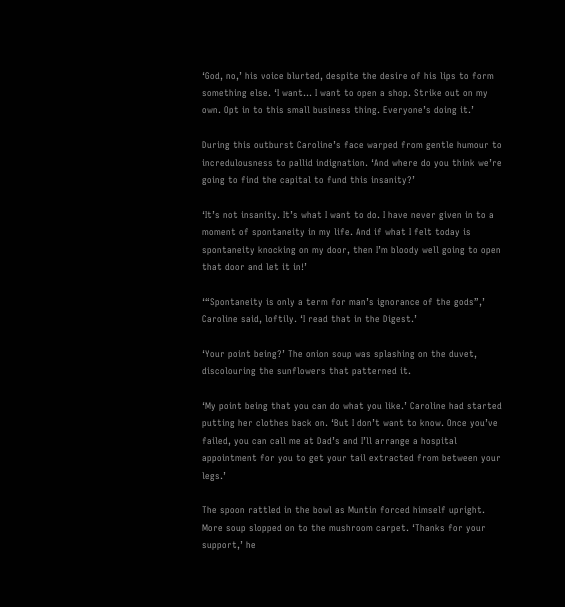‘God, no,’ his voice blurted, despite the desire of his lips to form something else. ‘I want… I want to open a shop. Strike out on my own. Opt in to this small business thing. Everyone’s doing it.’

During this outburst Caroline’s face warped from gentle humour to incredulousness to pallid indignation. ‘And where do you think we’re going to find the capital to fund this insanity?’

‘It’s not insanity. It’s what I want to do. I have never given in to a moment of spontaneity in my life. And if what I felt today is spontaneity knocking on my door, then I’m bloody well going to open that door and let it in!’

‘“Spontaneity is only a term for man’s ignorance of the gods”,’ Caroline said, loftily. ‘I read that in the Digest.’

‘Your point being?’ The onion soup was splashing on the duvet, discolouring the sunflowers that patterned it.

‘My point being that you can do what you like.’ Caroline had started putting her clothes back on. ‘But I don’t want to know. Once you’ve failed, you can call me at Dad’s and I’ll arrange a hospital appointment for you to get your tail extracted from between your legs.’

The spoon rattled in the bowl as Muntin forced himself upright. More soup slopped on to the mushroom carpet. ‘Thanks for your support,’ he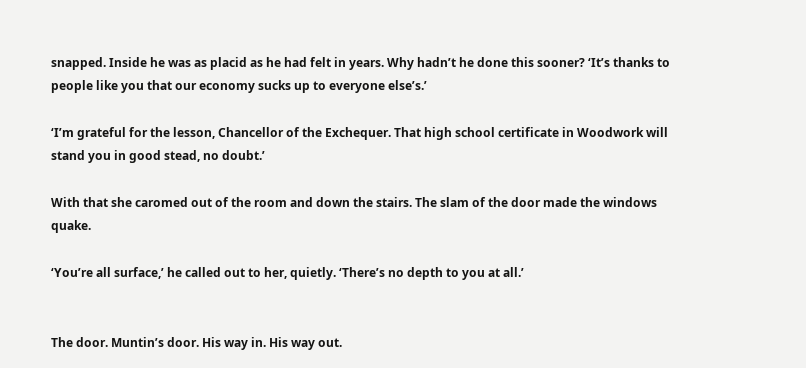snapped. Inside he was as placid as he had felt in years. Why hadn’t he done this sooner? ‘It’s thanks to people like you that our economy sucks up to everyone else’s.’

‘I’m grateful for the lesson, Chancellor of the Exchequer. That high school certificate in Woodwork will stand you in good stead, no doubt.’

With that she caromed out of the room and down the stairs. The slam of the door made the windows quake.

‘You’re all surface,’ he called out to her, quietly. ‘There’s no depth to you at all.’


The door. Muntin’s door. His way in. His way out.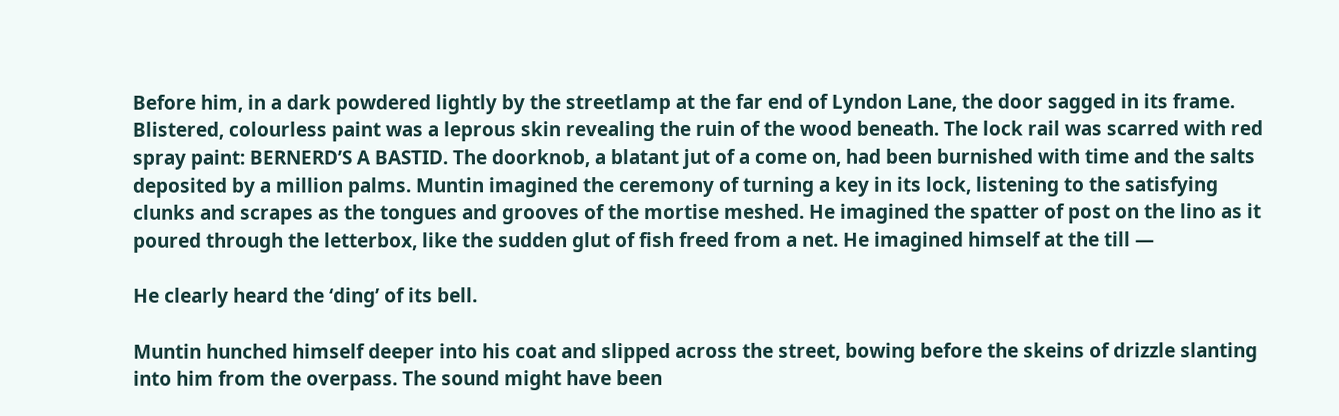Before him, in a dark powdered lightly by the streetlamp at the far end of Lyndon Lane, the door sagged in its frame. Blistered, colourless paint was a leprous skin revealing the ruin of the wood beneath. The lock rail was scarred with red spray paint: BERNERD’S A BASTID. The doorknob, a blatant jut of a come on, had been burnished with time and the salts deposited by a million palms. Muntin imagined the ceremony of turning a key in its lock, listening to the satisfying clunks and scrapes as the tongues and grooves of the mortise meshed. He imagined the spatter of post on the lino as it poured through the letterbox, like the sudden glut of fish freed from a net. He imagined himself at the till —

He clearly heard the ‘ding’ of its bell.

Muntin hunched himself deeper into his coat and slipped across the street, bowing before the skeins of drizzle slanting into him from the overpass. The sound might have been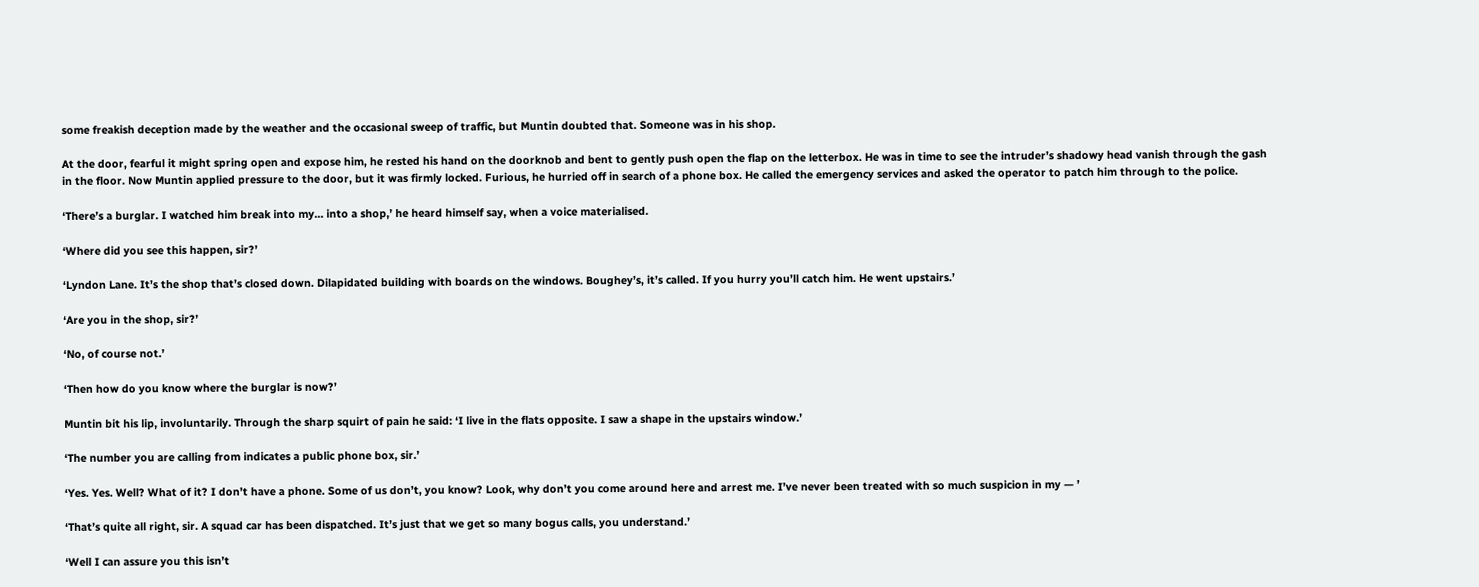some freakish deception made by the weather and the occasional sweep of traffic, but Muntin doubted that. Someone was in his shop.

At the door, fearful it might spring open and expose him, he rested his hand on the doorknob and bent to gently push open the flap on the letterbox. He was in time to see the intruder’s shadowy head vanish through the gash in the floor. Now Muntin applied pressure to the door, but it was firmly locked. Furious, he hurried off in search of a phone box. He called the emergency services and asked the operator to patch him through to the police.

‘There’s a burglar. I watched him break into my… into a shop,’ he heard himself say, when a voice materialised.

‘Where did you see this happen, sir?’

‘Lyndon Lane. It’s the shop that’s closed down. Dilapidated building with boards on the windows. Boughey’s, it’s called. If you hurry you’ll catch him. He went upstairs.’

‘Are you in the shop, sir?’

‘No, of course not.’

‘Then how do you know where the burglar is now?’

Muntin bit his lip, involuntarily. Through the sharp squirt of pain he said: ‘I live in the flats opposite. I saw a shape in the upstairs window.’

‘The number you are calling from indicates a public phone box, sir.’

‘Yes. Yes. Well? What of it? I don’t have a phone. Some of us don’t, you know? Look, why don’t you come around here and arrest me. I’ve never been treated with so much suspicion in my — ’

‘That’s quite all right, sir. A squad car has been dispatched. It’s just that we get so many bogus calls, you understand.’

‘Well I can assure you this isn’t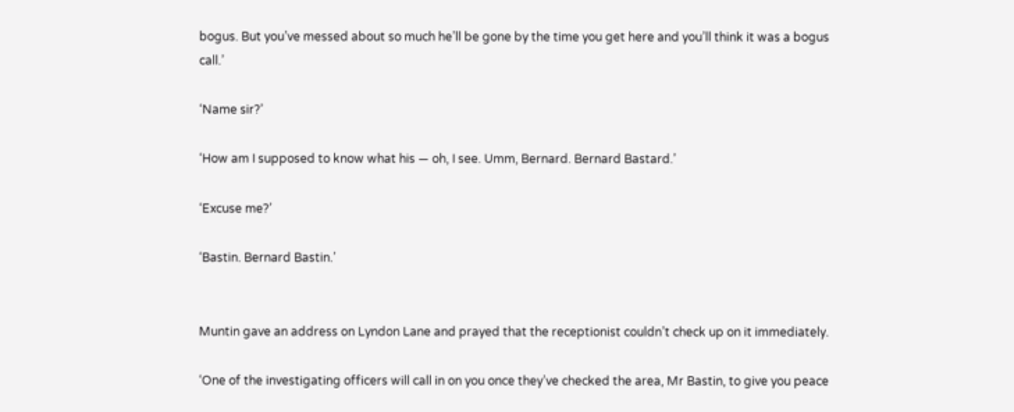bogus. But you’ve messed about so much he’ll be gone by the time you get here and you’ll think it was a bogus call.’

‘Name sir?’

‘How am I supposed to know what his — oh, I see. Umm, Bernard. Bernard Bastard.’

‘Excuse me?’

‘Bastin. Bernard Bastin.’


Muntin gave an address on Lyndon Lane and prayed that the receptionist couldn’t check up on it immediately.

‘One of the investigating officers will call in on you once they’ve checked the area, Mr Bastin, to give you peace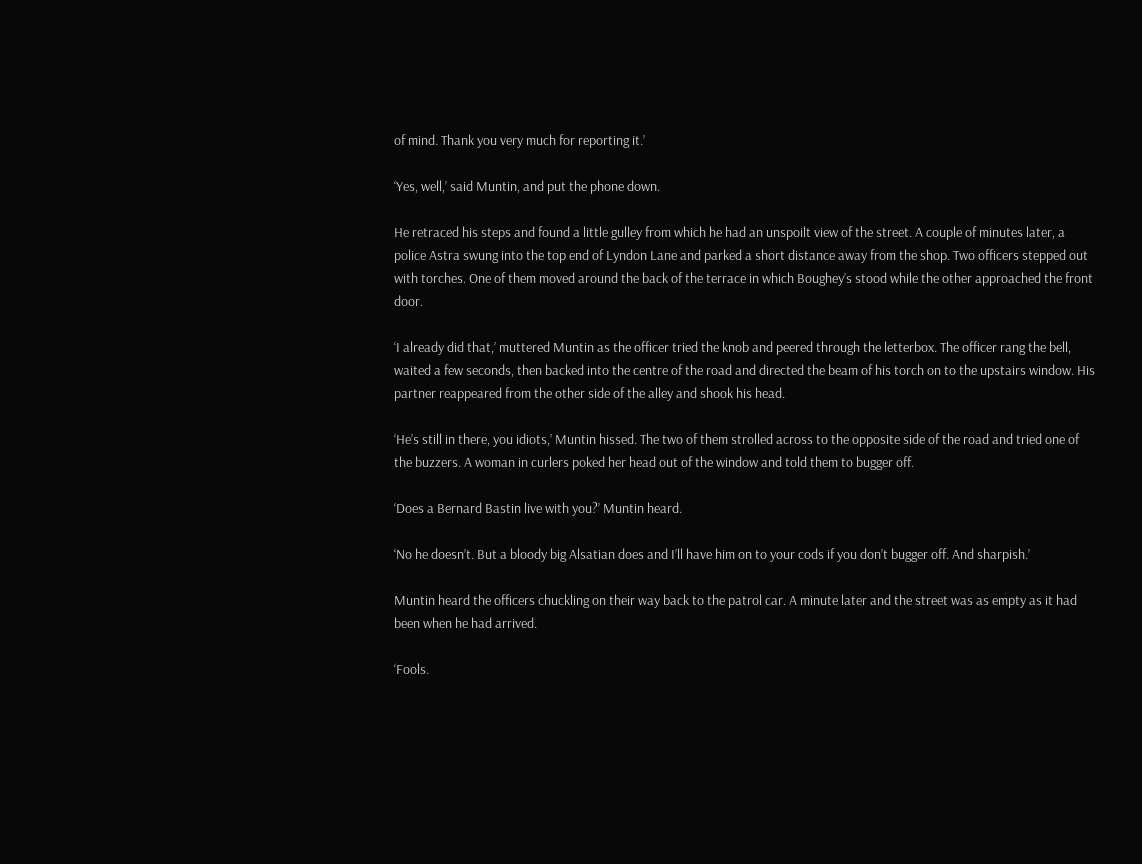of mind. Thank you very much for reporting it.’

‘Yes, well,’ said Muntin, and put the phone down.

He retraced his steps and found a little gulley from which he had an unspoilt view of the street. A couple of minutes later, a police Astra swung into the top end of Lyndon Lane and parked a short distance away from the shop. Two officers stepped out with torches. One of them moved around the back of the terrace in which Boughey’s stood while the other approached the front door.

‘I already did that,’ muttered Muntin as the officer tried the knob and peered through the letterbox. The officer rang the bell, waited a few seconds, then backed into the centre of the road and directed the beam of his torch on to the upstairs window. His partner reappeared from the other side of the alley and shook his head.

‘He’s still in there, you idiots,’ Muntin hissed. The two of them strolled across to the opposite side of the road and tried one of the buzzers. A woman in curlers poked her head out of the window and told them to bugger off.

‘Does a Bernard Bastin live with you?’ Muntin heard.

‘No he doesn’t. But a bloody big Alsatian does and I’ll have him on to your cods if you don’t bugger off. And sharpish.’

Muntin heard the officers chuckling on their way back to the patrol car. A minute later and the street was as empty as it had been when he had arrived.

‘Fools.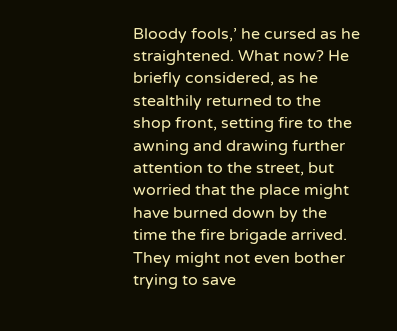Bloody fools,’ he cursed as he straightened. What now? He briefly considered, as he stealthily returned to the shop front, setting fire to the awning and drawing further attention to the street, but worried that the place might have burned down by the time the fire brigade arrived. They might not even bother trying to save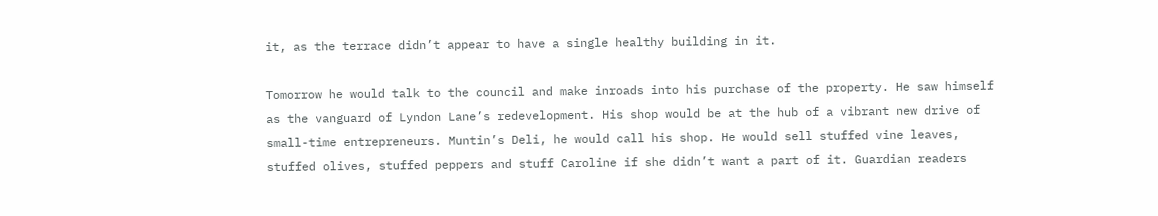it, as the terrace didn’t appear to have a single healthy building in it.

Tomorrow he would talk to the council and make inroads into his purchase of the property. He saw himself as the vanguard of Lyndon Lane’s redevelopment. His shop would be at the hub of a vibrant new drive of small-time entrepreneurs. Muntin’s Deli, he would call his shop. He would sell stuffed vine leaves, stuffed olives, stuffed peppers and stuff Caroline if she didn’t want a part of it. Guardian readers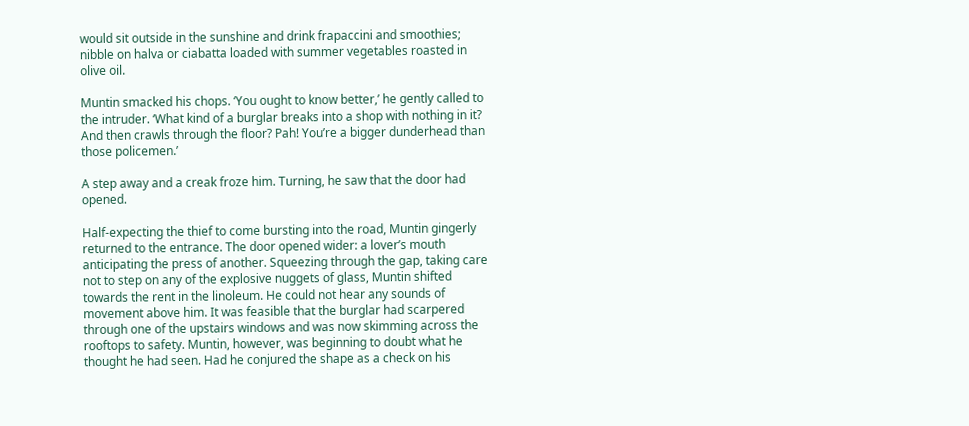would sit outside in the sunshine and drink frapaccini and smoothies; nibble on halva or ciabatta loaded with summer vegetables roasted in olive oil.

Muntin smacked his chops. ‘You ought to know better,’ he gently called to the intruder. ‘What kind of a burglar breaks into a shop with nothing in it? And then crawls through the floor? Pah! You’re a bigger dunderhead than those policemen.’

A step away and a creak froze him. Turning, he saw that the door had opened.

Half-expecting the thief to come bursting into the road, Muntin gingerly returned to the entrance. The door opened wider: a lover’s mouth anticipating the press of another. Squeezing through the gap, taking care not to step on any of the explosive nuggets of glass, Muntin shifted towards the rent in the linoleum. He could not hear any sounds of movement above him. It was feasible that the burglar had scarpered through one of the upstairs windows and was now skimming across the rooftops to safety. Muntin, however, was beginning to doubt what he thought he had seen. Had he conjured the shape as a check on his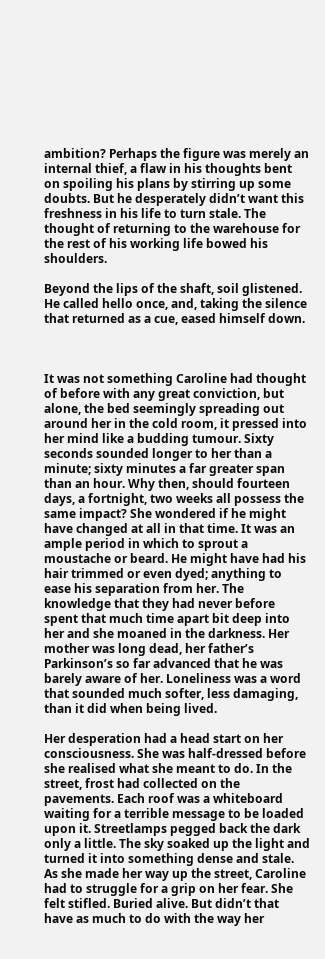ambition? Perhaps the figure was merely an internal thief, a flaw in his thoughts bent on spoiling his plans by stirring up some doubts. But he desperately didn’t want this freshness in his life to turn stale. The thought of returning to the warehouse for the rest of his working life bowed his shoulders.

Beyond the lips of the shaft, soil glistened. He called hello once, and, taking the silence that returned as a cue, eased himself down.



It was not something Caroline had thought of before with any great conviction, but alone, the bed seemingly spreading out around her in the cold room, it pressed into her mind like a budding tumour. Sixty seconds sounded longer to her than a minute; sixty minutes a far greater span than an hour. Why then, should fourteen days, a fortnight, two weeks all possess the same impact? She wondered if he might have changed at all in that time. It was an ample period in which to sprout a moustache or beard. He might have had his hair trimmed or even dyed; anything to ease his separation from her. The knowledge that they had never before spent that much time apart bit deep into her and she moaned in the darkness. Her mother was long dead, her father’s Parkinson’s so far advanced that he was barely aware of her. Loneliness was a word that sounded much softer, less damaging, than it did when being lived.

Her desperation had a head start on her consciousness. She was half-dressed before she realised what she meant to do. In the street, frost had collected on the pavements. Each roof was a whiteboard waiting for a terrible message to be loaded upon it. Streetlamps pegged back the dark only a little. The sky soaked up the light and turned it into something dense and stale. As she made her way up the street, Caroline had to struggle for a grip on her fear. She felt stifled. Buried alive. But didn’t that have as much to do with the way her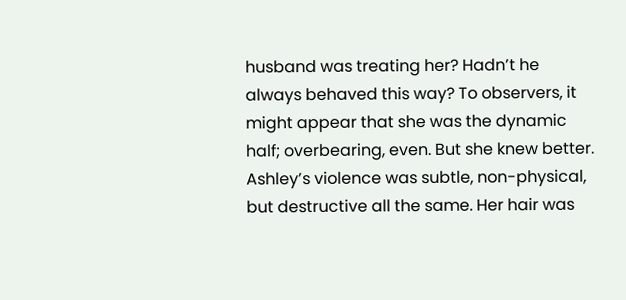husband was treating her? Hadn’t he always behaved this way? To observers, it might appear that she was the dynamic half; overbearing, even. But she knew better. Ashley’s violence was subtle, non-physical, but destructive all the same. Her hair was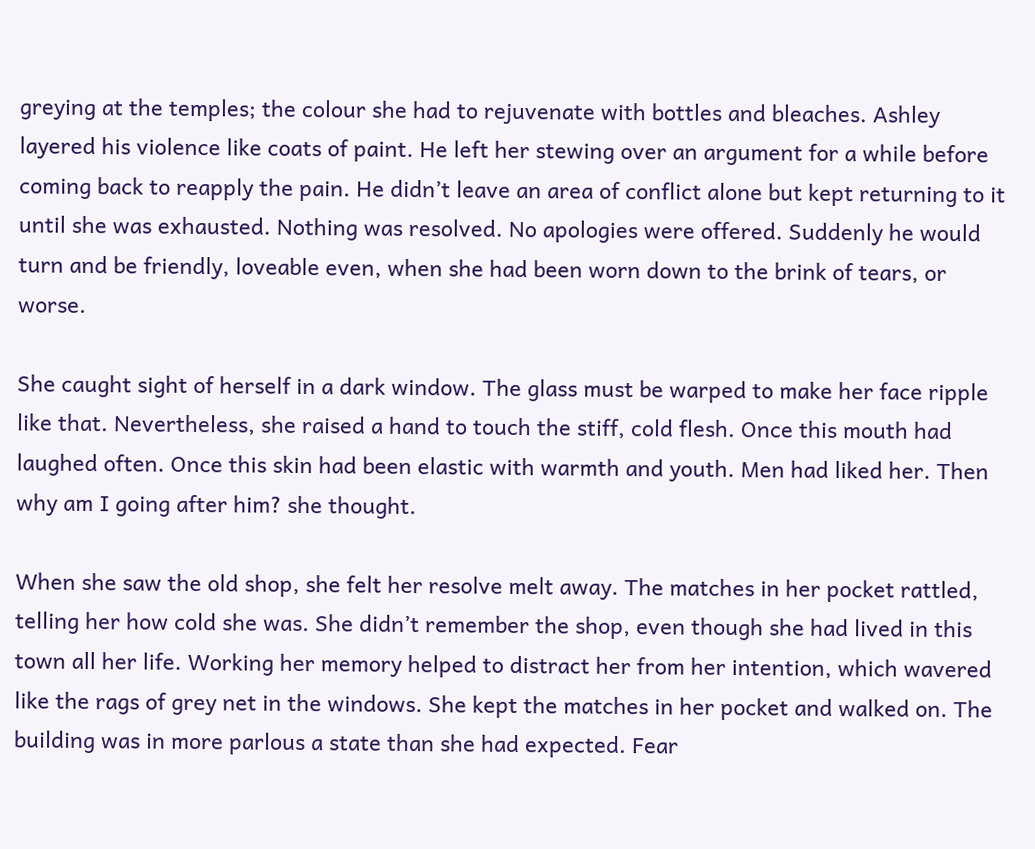greying at the temples; the colour she had to rejuvenate with bottles and bleaches. Ashley layered his violence like coats of paint. He left her stewing over an argument for a while before coming back to reapply the pain. He didn’t leave an area of conflict alone but kept returning to it until she was exhausted. Nothing was resolved. No apologies were offered. Suddenly he would turn and be friendly, loveable even, when she had been worn down to the brink of tears, or worse.

She caught sight of herself in a dark window. The glass must be warped to make her face ripple like that. Nevertheless, she raised a hand to touch the stiff, cold flesh. Once this mouth had laughed often. Once this skin had been elastic with warmth and youth. Men had liked her. Then why am I going after him? she thought.

When she saw the old shop, she felt her resolve melt away. The matches in her pocket rattled, telling her how cold she was. She didn’t remember the shop, even though she had lived in this town all her life. Working her memory helped to distract her from her intention, which wavered like the rags of grey net in the windows. She kept the matches in her pocket and walked on. The building was in more parlous a state than she had expected. Fear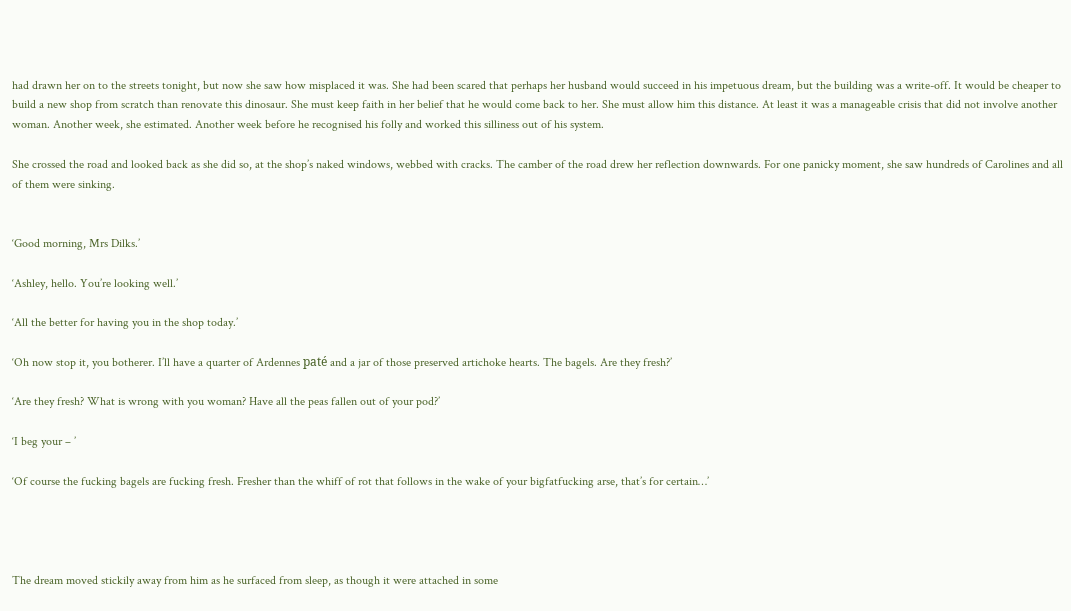had drawn her on to the streets tonight, but now she saw how misplaced it was. She had been scared that perhaps her husband would succeed in his impetuous dream, but the building was a write-off. It would be cheaper to build a new shop from scratch than renovate this dinosaur. She must keep faith in her belief that he would come back to her. She must allow him this distance. At least it was a manageable crisis that did not involve another woman. Another week, she estimated. Another week before he recognised his folly and worked this silliness out of his system.

She crossed the road and looked back as she did so, at the shop’s naked windows, webbed with cracks. The camber of the road drew her reflection downwards. For one panicky moment, she saw hundreds of Carolines and all of them were sinking.


‘Good morning, Mrs Dilks.’

‘Ashley, hello. You’re looking well.’

‘All the better for having you in the shop today.’

‘Oh now stop it, you botherer. I’ll have a quarter of Ardennes paté and a jar of those preserved artichoke hearts. The bagels. Are they fresh?’

‘Are they fresh? What is wrong with you woman? Have all the peas fallen out of your pod?’

‘I beg your – ’

‘Of course the fucking bagels are fucking fresh. Fresher than the whiff of rot that follows in the wake of your bigfatfucking arse, that’s for certain…’




The dream moved stickily away from him as he surfaced from sleep, as though it were attached in some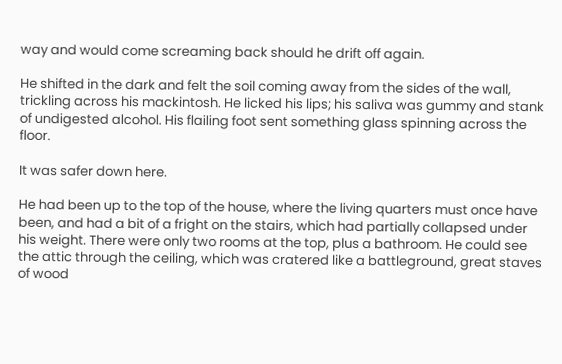way and would come screaming back should he drift off again.

He shifted in the dark and felt the soil coming away from the sides of the wall, trickling across his mackintosh. He licked his lips; his saliva was gummy and stank of undigested alcohol. His flailing foot sent something glass spinning across the floor.

It was safer down here.

He had been up to the top of the house, where the living quarters must once have been, and had a bit of a fright on the stairs, which had partially collapsed under his weight. There were only two rooms at the top, plus a bathroom. He could see the attic through the ceiling, which was cratered like a battleground, great staves of wood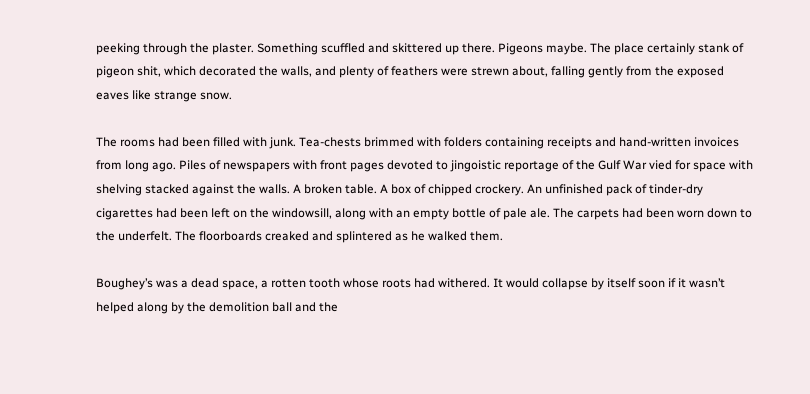peeking through the plaster. Something scuffled and skittered up there. Pigeons maybe. The place certainly stank of pigeon shit, which decorated the walls, and plenty of feathers were strewn about, falling gently from the exposed eaves like strange snow.

The rooms had been filled with junk. Tea-chests brimmed with folders containing receipts and hand-written invoices from long ago. Piles of newspapers with front pages devoted to jingoistic reportage of the Gulf War vied for space with shelving stacked against the walls. A broken table. A box of chipped crockery. An unfinished pack of tinder-dry cigarettes had been left on the windowsill, along with an empty bottle of pale ale. The carpets had been worn down to the underfelt. The floorboards creaked and splintered as he walked them.

Boughey’s was a dead space, a rotten tooth whose roots had withered. It would collapse by itself soon if it wasn’t helped along by the demolition ball and the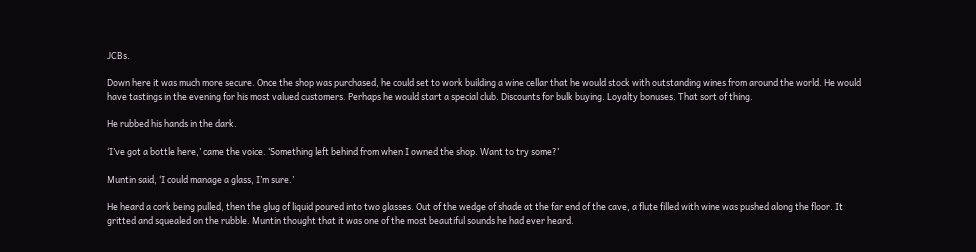JCBs.

Down here it was much more secure. Once the shop was purchased, he could set to work building a wine cellar that he would stock with outstanding wines from around the world. He would have tastings in the evening for his most valued customers. Perhaps he would start a special club. Discounts for bulk buying. Loyalty bonuses. That sort of thing.

He rubbed his hands in the dark.

‘I’ve got a bottle here,’ came the voice. ‘Something left behind from when I owned the shop. Want to try some?’

Muntin said, ‘I could manage a glass, I’m sure.’

He heard a cork being pulled, then the glug of liquid poured into two glasses. Out of the wedge of shade at the far end of the cave, a flute filled with wine was pushed along the floor. It gritted and squealed on the rubble. Muntin thought that it was one of the most beautiful sounds he had ever heard.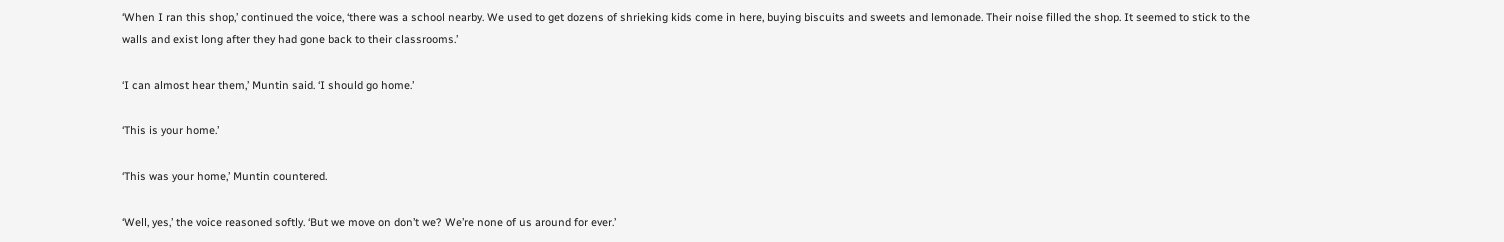‘When I ran this shop,’ continued the voice, ‘there was a school nearby. We used to get dozens of shrieking kids come in here, buying biscuits and sweets and lemonade. Their noise filled the shop. It seemed to stick to the walls and exist long after they had gone back to their classrooms.’

‘I can almost hear them,’ Muntin said. ‘I should go home.’

‘This is your home.’

‘This was your home,’ Muntin countered.

‘Well, yes,’ the voice reasoned softly. ‘But we move on don’t we? We’re none of us around for ever.’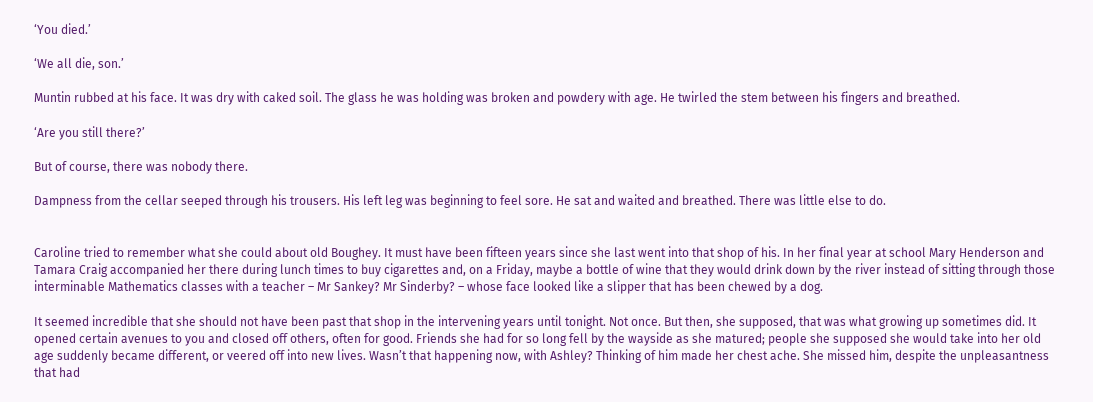‘You died.’

‘We all die, son.’

Muntin rubbed at his face. It was dry with caked soil. The glass he was holding was broken and powdery with age. He twirled the stem between his fingers and breathed.

‘Are you still there?’

But of course, there was nobody there.

Dampness from the cellar seeped through his trousers. His left leg was beginning to feel sore. He sat and waited and breathed. There was little else to do.


Caroline tried to remember what she could about old Boughey. It must have been fifteen years since she last went into that shop of his. In her final year at school Mary Henderson and Tamara Craig accompanied her there during lunch times to buy cigarettes and, on a Friday, maybe a bottle of wine that they would drink down by the river instead of sitting through those interminable Mathematics classes with a teacher – Mr Sankey? Mr Sinderby? – whose face looked like a slipper that has been chewed by a dog.

It seemed incredible that she should not have been past that shop in the intervening years until tonight. Not once. But then, she supposed, that was what growing up sometimes did. It opened certain avenues to you and closed off others, often for good. Friends she had for so long fell by the wayside as she matured; people she supposed she would take into her old age suddenly became different, or veered off into new lives. Wasn’t that happening now, with Ashley? Thinking of him made her chest ache. She missed him, despite the unpleasantness that had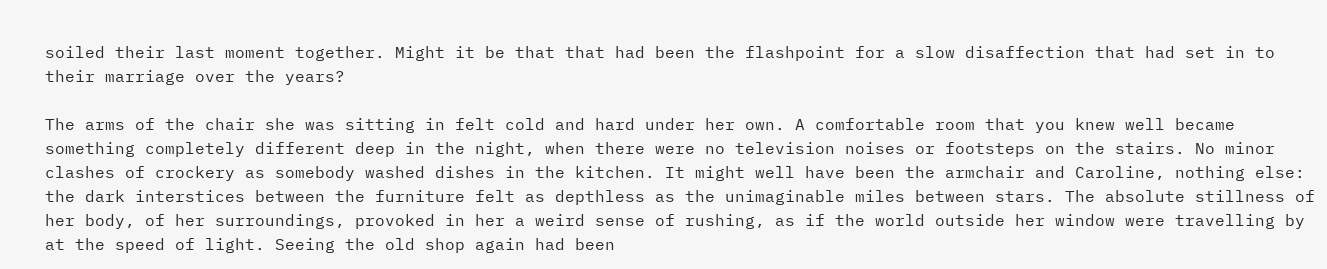soiled their last moment together. Might it be that that had been the flashpoint for a slow disaffection that had set in to their marriage over the years?

The arms of the chair she was sitting in felt cold and hard under her own. A comfortable room that you knew well became something completely different deep in the night, when there were no television noises or footsteps on the stairs. No minor clashes of crockery as somebody washed dishes in the kitchen. It might well have been the armchair and Caroline, nothing else: the dark interstices between the furniture felt as depthless as the unimaginable miles between stars. The absolute stillness of her body, of her surroundings, provoked in her a weird sense of rushing, as if the world outside her window were travelling by at the speed of light. Seeing the old shop again had been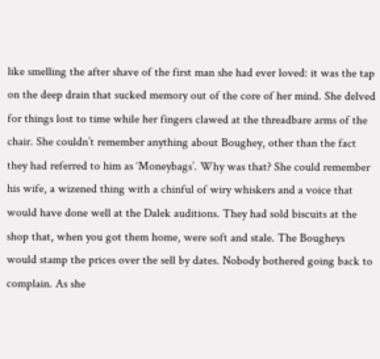like smelling the after shave of the first man she had ever loved: it was the tap on the deep drain that sucked memory out of the core of her mind. She delved for things lost to time while her fingers clawed at the threadbare arms of the chair. She couldn’t remember anything about Boughey, other than the fact they had referred to him as ‘Moneybags’. Why was that? She could remember his wife, a wizened thing with a chinful of wiry whiskers and a voice that would have done well at the Dalek auditions. They had sold biscuits at the shop that, when you got them home, were soft and stale. The Bougheys would stamp the prices over the sell by dates. Nobody bothered going back to complain. As she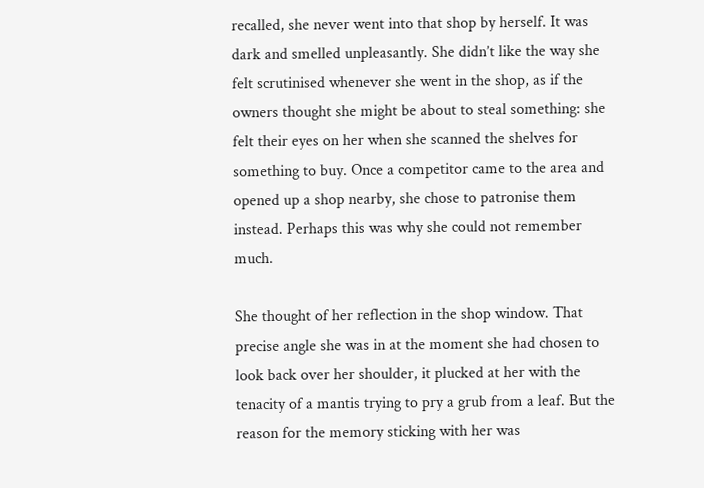recalled, she never went into that shop by herself. It was dark and smelled unpleasantly. She didn’t like the way she felt scrutinised whenever she went in the shop, as if the owners thought she might be about to steal something: she felt their eyes on her when she scanned the shelves for something to buy. Once a competitor came to the area and opened up a shop nearby, she chose to patronise them instead. Perhaps this was why she could not remember much.

She thought of her reflection in the shop window. That precise angle she was in at the moment she had chosen to look back over her shoulder, it plucked at her with the tenacity of a mantis trying to pry a grub from a leaf. But the reason for the memory sticking with her was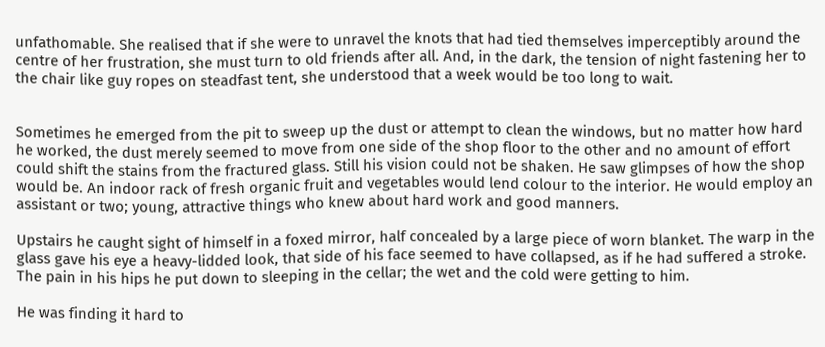unfathomable. She realised that if she were to unravel the knots that had tied themselves imperceptibly around the centre of her frustration, she must turn to old friends after all. And, in the dark, the tension of night fastening her to the chair like guy ropes on steadfast tent, she understood that a week would be too long to wait.


Sometimes he emerged from the pit to sweep up the dust or attempt to clean the windows, but no matter how hard he worked, the dust merely seemed to move from one side of the shop floor to the other and no amount of effort could shift the stains from the fractured glass. Still his vision could not be shaken. He saw glimpses of how the shop would be. An indoor rack of fresh organic fruit and vegetables would lend colour to the interior. He would employ an assistant or two; young, attractive things who knew about hard work and good manners.

Upstairs he caught sight of himself in a foxed mirror, half concealed by a large piece of worn blanket. The warp in the glass gave his eye a heavy-lidded look, that side of his face seemed to have collapsed, as if he had suffered a stroke. The pain in his hips he put down to sleeping in the cellar; the wet and the cold were getting to him.

He was finding it hard to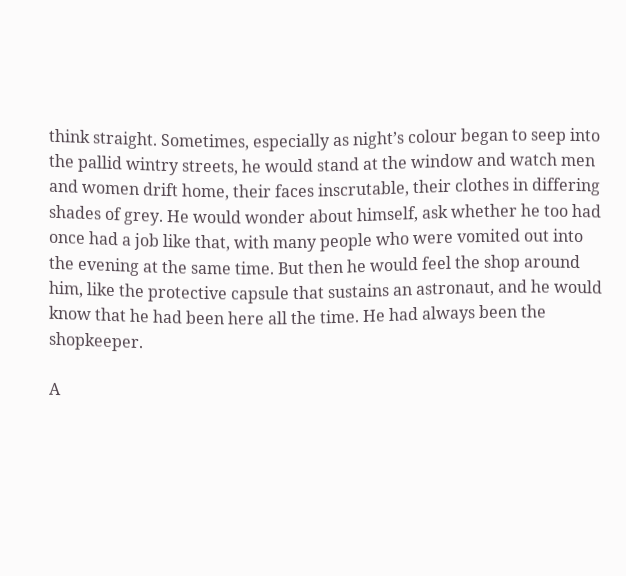think straight. Sometimes, especially as night’s colour began to seep into the pallid wintry streets, he would stand at the window and watch men and women drift home, their faces inscrutable, their clothes in differing shades of grey. He would wonder about himself, ask whether he too had once had a job like that, with many people who were vomited out into the evening at the same time. But then he would feel the shop around him, like the protective capsule that sustains an astronaut, and he would know that he had been here all the time. He had always been the shopkeeper.

A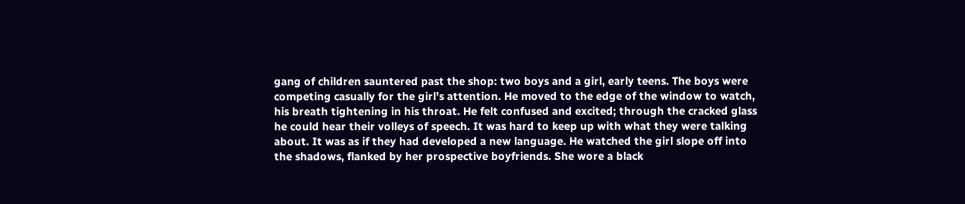gang of children sauntered past the shop: two boys and a girl, early teens. The boys were competing casually for the girl’s attention. He moved to the edge of the window to watch, his breath tightening in his throat. He felt confused and excited; through the cracked glass he could hear their volleys of speech. It was hard to keep up with what they were talking about. It was as if they had developed a new language. He watched the girl slope off into the shadows, flanked by her prospective boyfriends. She wore a black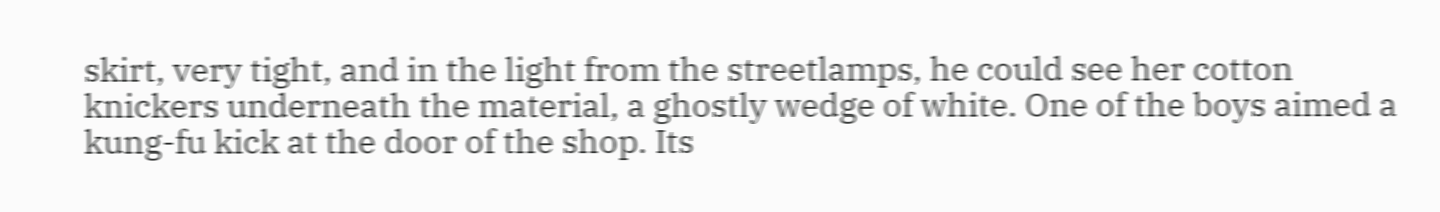skirt, very tight, and in the light from the streetlamps, he could see her cotton knickers underneath the material, a ghostly wedge of white. One of the boys aimed a kung-fu kick at the door of the shop. Its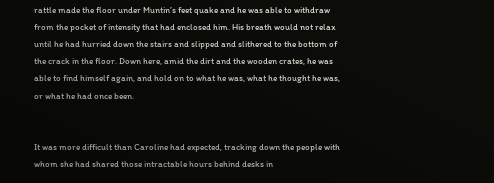rattle made the floor under Muntin’s feet quake and he was able to withdraw from the pocket of intensity that had enclosed him. His breath would not relax until he had hurried down the stairs and slipped and slithered to the bottom of the crack in the floor. Down here, amid the dirt and the wooden crates, he was able to find himself again, and hold on to what he was, what he thought he was, or what he had once been.


It was more difficult than Caroline had expected, tracking down the people with whom she had shared those intractable hours behind desks in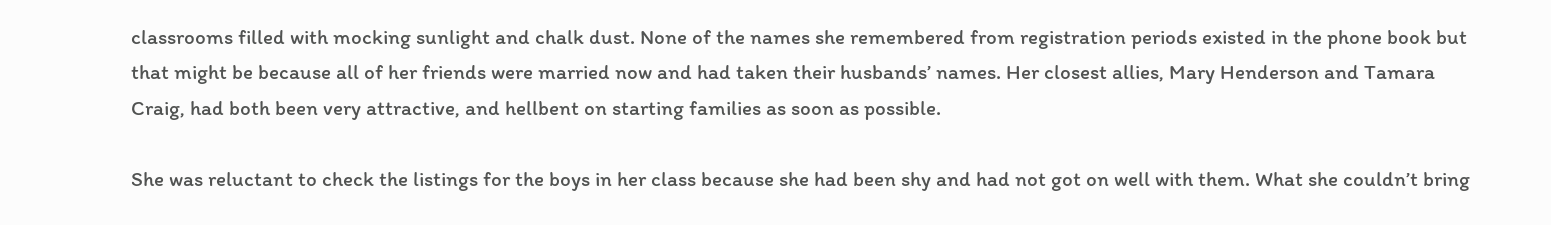classrooms filled with mocking sunlight and chalk dust. None of the names she remembered from registration periods existed in the phone book but that might be because all of her friends were married now and had taken their husbands’ names. Her closest allies, Mary Henderson and Tamara Craig, had both been very attractive, and hellbent on starting families as soon as possible.

She was reluctant to check the listings for the boys in her class because she had been shy and had not got on well with them. What she couldn’t bring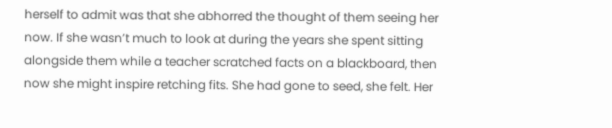herself to admit was that she abhorred the thought of them seeing her now. If she wasn’t much to look at during the years she spent sitting alongside them while a teacher scratched facts on a blackboard, then now she might inspire retching fits. She had gone to seed, she felt. Her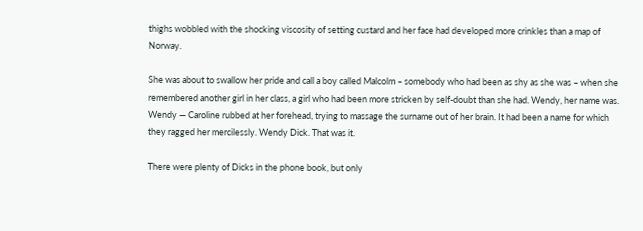thighs wobbled with the shocking viscosity of setting custard and her face had developed more crinkles than a map of Norway.

She was about to swallow her pride and call a boy called Malcolm – somebody who had been as shy as she was – when she remembered another girl in her class, a girl who had been more stricken by self-doubt than she had. Wendy, her name was. Wendy — Caroline rubbed at her forehead, trying to massage the surname out of her brain. It had been a name for which they ragged her mercilessly. Wendy Dick. That was it.

There were plenty of Dicks in the phone book, but only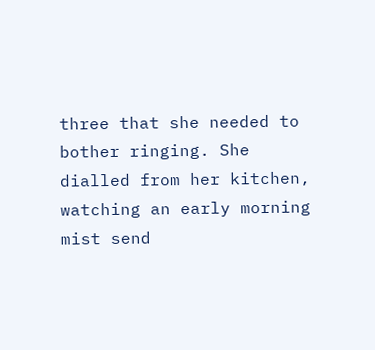three that she needed to bother ringing. She dialled from her kitchen, watching an early morning mist send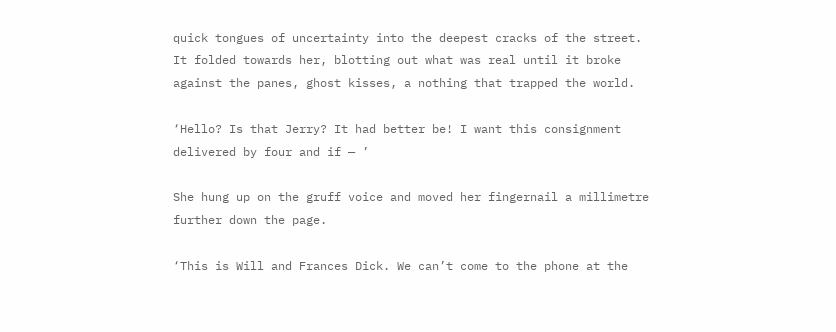quick tongues of uncertainty into the deepest cracks of the street. It folded towards her, blotting out what was real until it broke against the panes, ghost kisses, a nothing that trapped the world.

‘Hello? Is that Jerry? It had better be! I want this consignment delivered by four and if — ’

She hung up on the gruff voice and moved her fingernail a millimetre further down the page.

‘This is Will and Frances Dick. We can’t come to the phone at the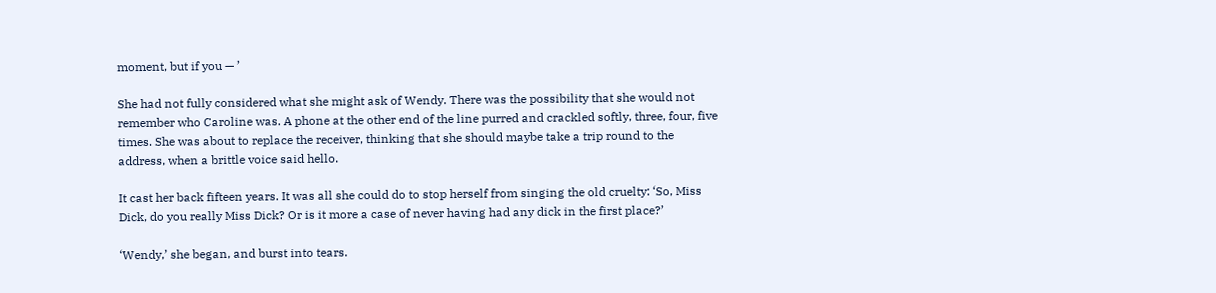moment, but if you — ’

She had not fully considered what she might ask of Wendy. There was the possibility that she would not remember who Caroline was. A phone at the other end of the line purred and crackled softly, three, four, five times. She was about to replace the receiver, thinking that she should maybe take a trip round to the address, when a brittle voice said hello.

It cast her back fifteen years. It was all she could do to stop herself from singing the old cruelty: ‘So, Miss Dick, do you really Miss Dick? Or is it more a case of never having had any dick in the first place?’

‘Wendy,’ she began, and burst into tears.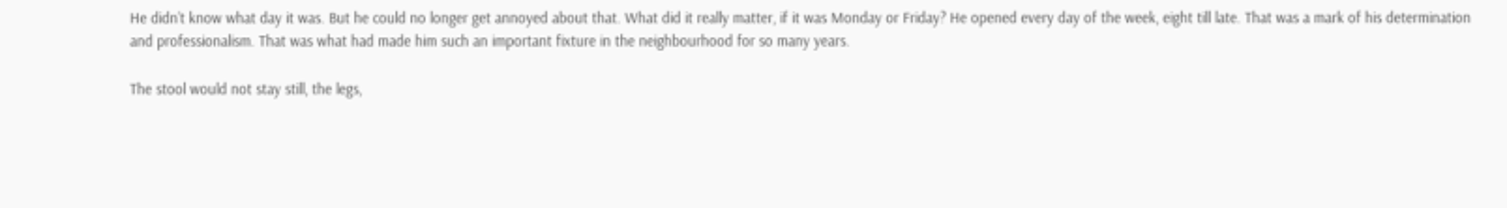He didn’t know what day it was. But he could no longer get annoyed about that. What did it really matter, if it was Monday or Friday? He opened every day of the week, eight till late. That was a mark of his determination and professionalism. That was what had made him such an important fixture in the neighbourhood for so many years.

The stool would not stay still, the legs,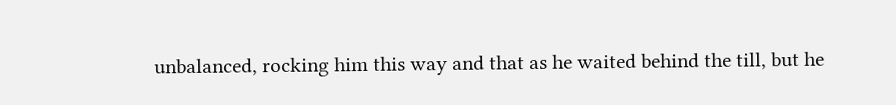unbalanced, rocking him this way and that as he waited behind the till, but he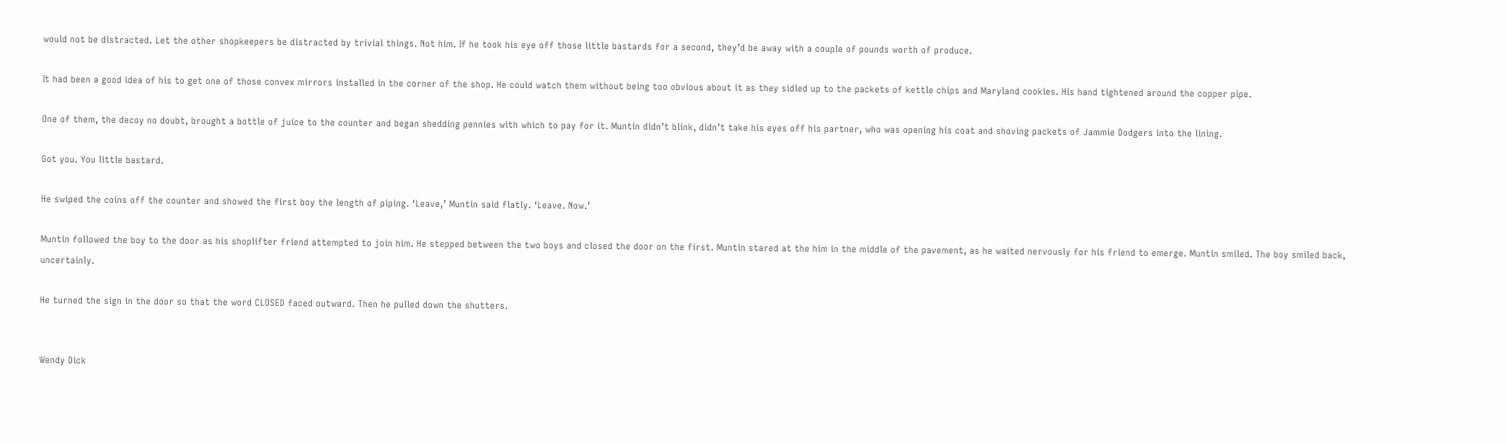would not be distracted. Let the other shopkeepers be distracted by trivial things. Not him. If he took his eye off those little bastards for a second, they’d be away with a couple of pounds worth of produce.

It had been a good idea of his to get one of those convex mirrors installed in the corner of the shop. He could watch them without being too obvious about it as they sidled up to the packets of kettle chips and Maryland cookies. His hand tightened around the copper pipe.

One of them, the decoy no doubt, brought a bottle of juice to the counter and began shedding pennies with which to pay for it. Muntin didn’t blink, didn’t take his eyes off his partner, who was opening his coat and shoving packets of Jammie Dodgers into the lining.

Got you. You little bastard.

He swiped the coins off the counter and showed the first boy the length of piping. ‘Leave,’ Muntin said flatly. ‘Leave. Now.’

Muntin followed the boy to the door as his shoplifter friend attempted to join him. He stepped between the two boys and closed the door on the first. Muntin stared at the him in the middle of the pavement, as he waited nervously for his friend to emerge. Muntin smiled. The boy smiled back, uncertainly.

He turned the sign in the door so that the word CLOSED faced outward. Then he pulled down the shutters.


Wendy Dick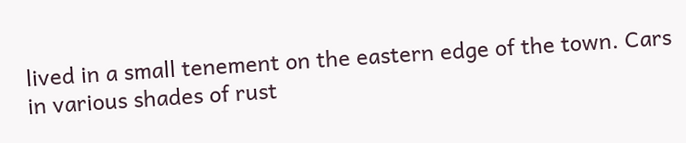lived in a small tenement on the eastern edge of the town. Cars in various shades of rust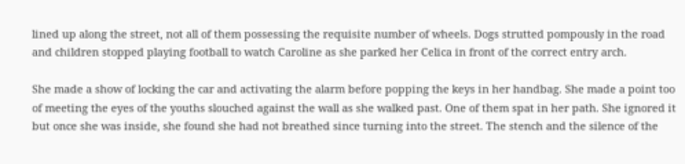lined up along the street, not all of them possessing the requisite number of wheels. Dogs strutted pompously in the road and children stopped playing football to watch Caroline as she parked her Celica in front of the correct entry arch.

She made a show of locking the car and activating the alarm before popping the keys in her handbag. She made a point too of meeting the eyes of the youths slouched against the wall as she walked past. One of them spat in her path. She ignored it but once she was inside, she found she had not breathed since turning into the street. The stench and the silence of the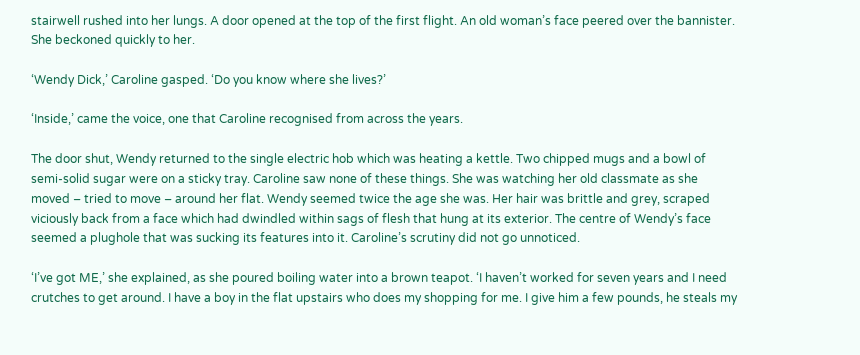stairwell rushed into her lungs. A door opened at the top of the first flight. An old woman’s face peered over the bannister. She beckoned quickly to her.

‘Wendy Dick,’ Caroline gasped. ‘Do you know where she lives?’

‘Inside,’ came the voice, one that Caroline recognised from across the years.

The door shut, Wendy returned to the single electric hob which was heating a kettle. Two chipped mugs and a bowl of semi-solid sugar were on a sticky tray. Caroline saw none of these things. She was watching her old classmate as she moved – tried to move – around her flat. Wendy seemed twice the age she was. Her hair was brittle and grey, scraped viciously back from a face which had dwindled within sags of flesh that hung at its exterior. The centre of Wendy’s face seemed a plughole that was sucking its features into it. Caroline’s scrutiny did not go unnoticed.

‘I’ve got ME,’ she explained, as she poured boiling water into a brown teapot. ‘I haven’t worked for seven years and I need crutches to get around. I have a boy in the flat upstairs who does my shopping for me. I give him a few pounds, he steals my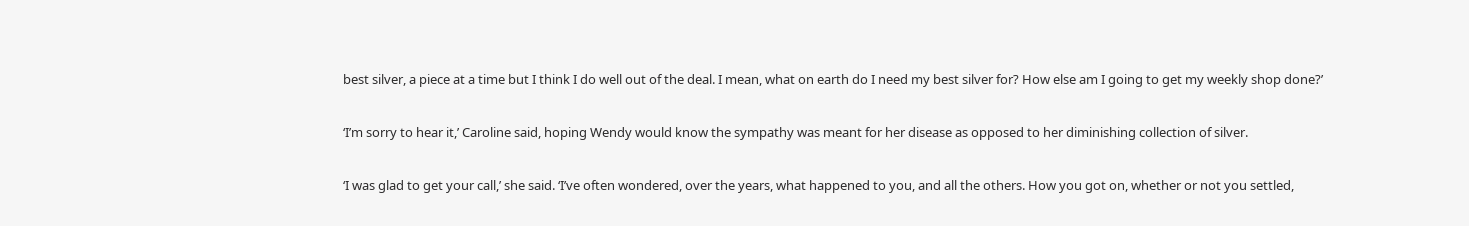best silver, a piece at a time but I think I do well out of the deal. I mean, what on earth do I need my best silver for? How else am I going to get my weekly shop done?’

‘I’m sorry to hear it,’ Caroline said, hoping Wendy would know the sympathy was meant for her disease as opposed to her diminishing collection of silver.

‘I was glad to get your call,’ she said. ‘I’ve often wondered, over the years, what happened to you, and all the others. How you got on, whether or not you settled,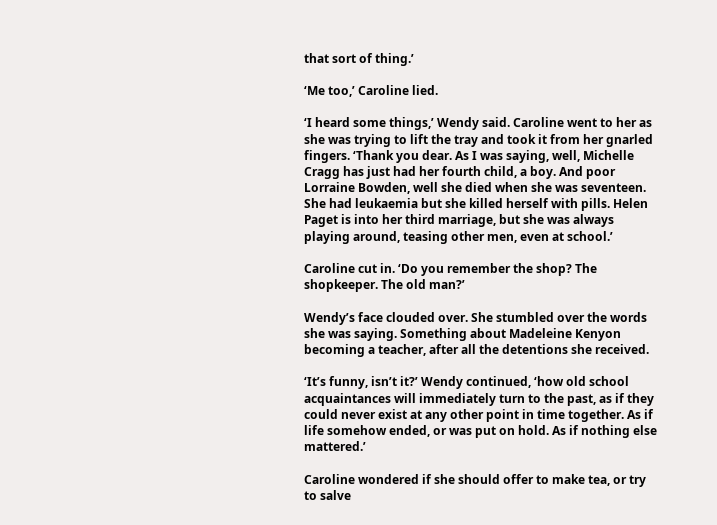that sort of thing.’

‘Me too,’ Caroline lied.

‘I heard some things,’ Wendy said. Caroline went to her as she was trying to lift the tray and took it from her gnarled fingers. ‘Thank you dear. As I was saying, well, Michelle Cragg has just had her fourth child, a boy. And poor Lorraine Bowden, well she died when she was seventeen. She had leukaemia but she killed herself with pills. Helen Paget is into her third marriage, but she was always playing around, teasing other men, even at school.’

Caroline cut in. ‘Do you remember the shop? The shopkeeper. The old man?’

Wendy’s face clouded over. She stumbled over the words she was saying. Something about Madeleine Kenyon becoming a teacher, after all the detentions she received.

‘It’s funny, isn’t it?’ Wendy continued, ‘how old school acquaintances will immediately turn to the past, as if they could never exist at any other point in time together. As if life somehow ended, or was put on hold. As if nothing else mattered.’

Caroline wondered if she should offer to make tea, or try to salve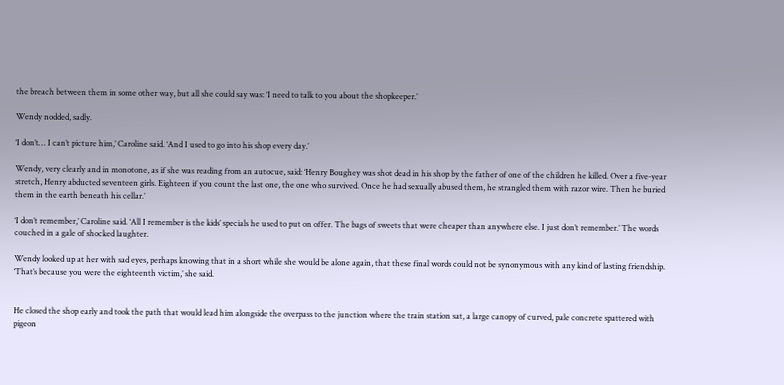the breach between them in some other way, but all she could say was: ‘I need to talk to you about the shopkeeper.’

Wendy nodded, sadly.

‘I don’t… I can’t picture him,’ Caroline said. ‘And I used to go into his shop every day.’

Wendy, very clearly and in monotone, as if she was reading from an autocue, said: ‘Henry Boughey was shot dead in his shop by the father of one of the children he killed. Over a five-year stretch, Henry abducted seventeen girls. Eighteen if you count the last one, the one who survived. Once he had sexually abused them, he strangled them with razor wire. Then he buried them in the earth beneath his cellar.’

‘I don’t remember,’ Caroline said. ‘All I remember is the kids’ specials he used to put on offer. The bags of sweets that were cheaper than anywhere else. I just don’t remember.’ The words couched in a gale of shocked laughter.

Wendy looked up at her with sad eyes, perhaps knowing that in a short while she would be alone again, that these final words could not be synonymous with any kind of lasting friendship. ‘That’s because you were the eighteenth victim,’ she said.


He closed the shop early and took the path that would lead him alongside the overpass to the junction where the train station sat, a large canopy of curved, pale concrete spattered with pigeon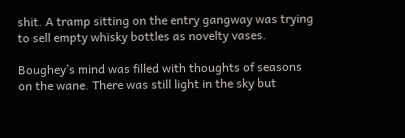shit. A tramp sitting on the entry gangway was trying to sell empty whisky bottles as novelty vases.

Boughey’s mind was filled with thoughts of seasons on the wane. There was still light in the sky but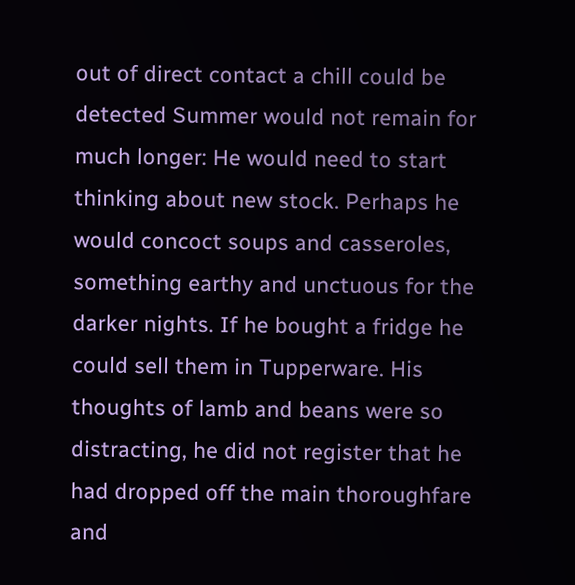out of direct contact a chill could be detected Summer would not remain for much longer: He would need to start thinking about new stock. Perhaps he would concoct soups and casseroles, something earthy and unctuous for the darker nights. If he bought a fridge he could sell them in Tupperware. His thoughts of lamb and beans were so distracting, he did not register that he had dropped off the main thoroughfare and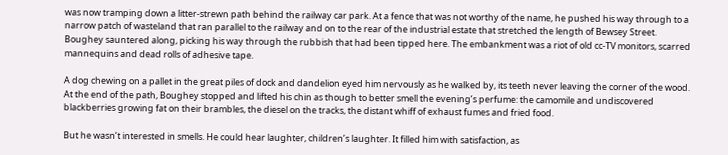was now tramping down a litter-strewn path behind the railway car park. At a fence that was not worthy of the name, he pushed his way through to a narrow patch of wasteland that ran parallel to the railway and on to the rear of the industrial estate that stretched the length of Bewsey Street. Boughey sauntered along, picking his way through the rubbish that had been tipped here. The embankment was a riot of old cc-TV monitors, scarred mannequins and dead rolls of adhesive tape.

A dog chewing on a pallet in the great piles of dock and dandelion eyed him nervously as he walked by, its teeth never leaving the corner of the wood. At the end of the path, Boughey stopped and lifted his chin as though to better smell the evening’s perfume: the camomile and undiscovered blackberries growing fat on their brambles, the diesel on the tracks, the distant whiff of exhaust fumes and fried food.

But he wasn’t interested in smells. He could hear laughter, children’s laughter. It filled him with satisfaction, as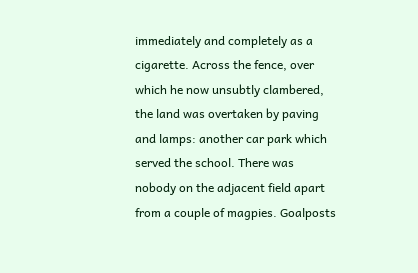immediately and completely as a cigarette. Across the fence, over which he now unsubtly clambered, the land was overtaken by paving and lamps: another car park which served the school. There was nobody on the adjacent field apart from a couple of magpies. Goalposts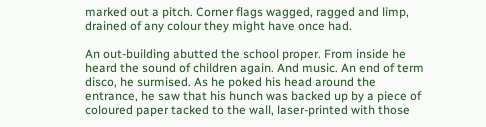marked out a pitch. Corner flags wagged, ragged and limp, drained of any colour they might have once had.

An out-building abutted the school proper. From inside he heard the sound of children again. And music. An end of term disco, he surmised. As he poked his head around the entrance, he saw that his hunch was backed up by a piece of coloured paper tacked to the wall, laser-printed with those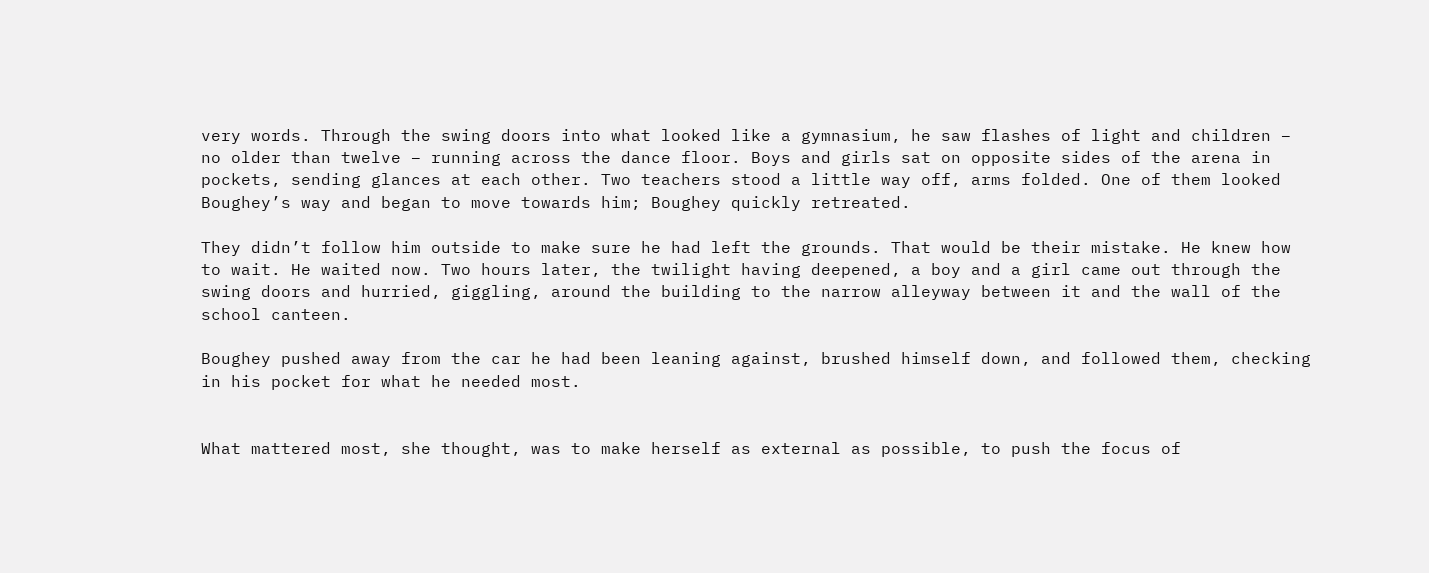very words. Through the swing doors into what looked like a gymnasium, he saw flashes of light and children – no older than twelve – running across the dance floor. Boys and girls sat on opposite sides of the arena in pockets, sending glances at each other. Two teachers stood a little way off, arms folded. One of them looked Boughey’s way and began to move towards him; Boughey quickly retreated.

They didn’t follow him outside to make sure he had left the grounds. That would be their mistake. He knew how to wait. He waited now. Two hours later, the twilight having deepened, a boy and a girl came out through the swing doors and hurried, giggling, around the building to the narrow alleyway between it and the wall of the school canteen.

Boughey pushed away from the car he had been leaning against, brushed himself down, and followed them, checking in his pocket for what he needed most.


What mattered most, she thought, was to make herself as external as possible, to push the focus of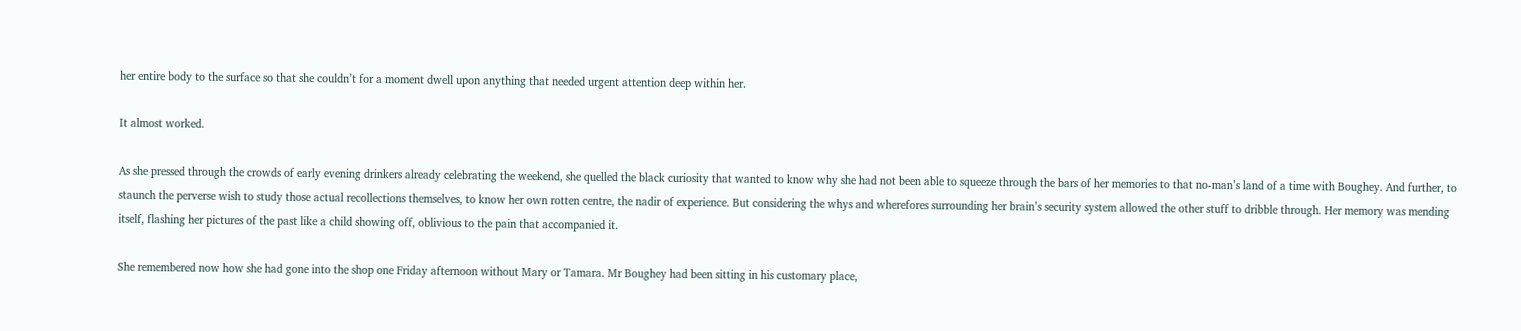her entire body to the surface so that she couldn’t for a moment dwell upon anything that needed urgent attention deep within her.

It almost worked.

As she pressed through the crowds of early evening drinkers already celebrating the weekend, she quelled the black curiosity that wanted to know why she had not been able to squeeze through the bars of her memories to that no-man’s land of a time with Boughey. And further, to staunch the perverse wish to study those actual recollections themselves, to know her own rotten centre, the nadir of experience. But considering the whys and wherefores surrounding her brain’s security system allowed the other stuff to dribble through. Her memory was mending itself, flashing her pictures of the past like a child showing off, oblivious to the pain that accompanied it.

She remembered now how she had gone into the shop one Friday afternoon without Mary or Tamara. Mr Boughey had been sitting in his customary place,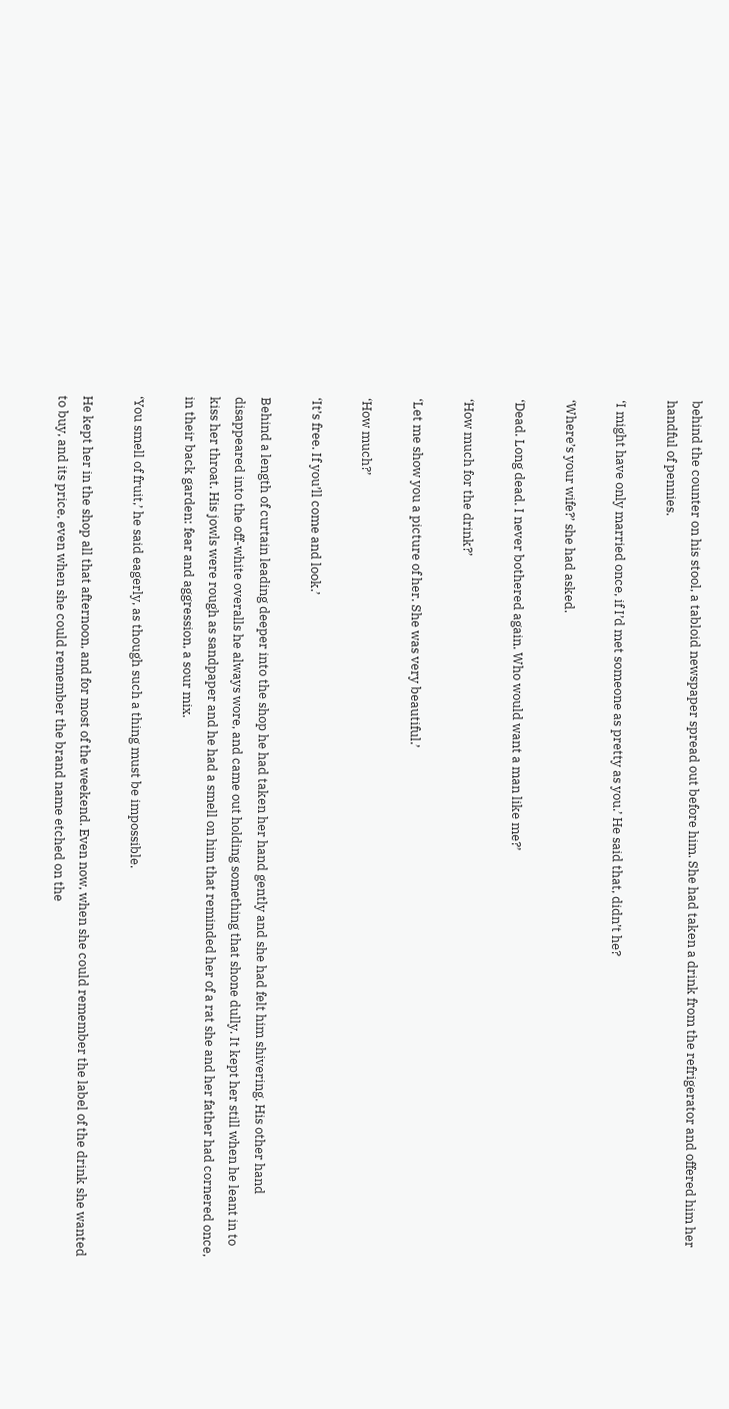behind the counter on his stool, a tabloid newspaper spread out before him. She had taken a drink from the refrigerator and offered him her handful of pennies.

‘I might have only married once, if I’d met someone as pretty as you.’ He said that, didn’t he?

‘Where’s your wife?’ she had asked.

‘Dead. Long dead. I never bothered again. Who would want a man like me?’

‘How much for the drink?’

‘Let me show you a picture of her. She was very beautiful.’

‘How much?’

‘It’s free. If you’ll come and look.’

Behind a length of curtain leading deeper into the shop he had taken her hand gently and she had felt him shivering. His other hand disappeared into the off-white overalls he always wore, and came out holding something that shone dully. It kept her still when he leant in to kiss her throat. His jowls were rough as sandpaper and he had a smell on him that reminded her of a rat she and her father had cornered once, in their back garden: fear and aggression, a sour mix.

‘You smell of fruit,’ he said eagerly, as though such a thing must be impossible.

He kept her in the shop all that afternoon, and for most of the weekend. Even now, when she could remember the label of the drink she wanted to buy, and its price, even when she could remember the brand name etched on the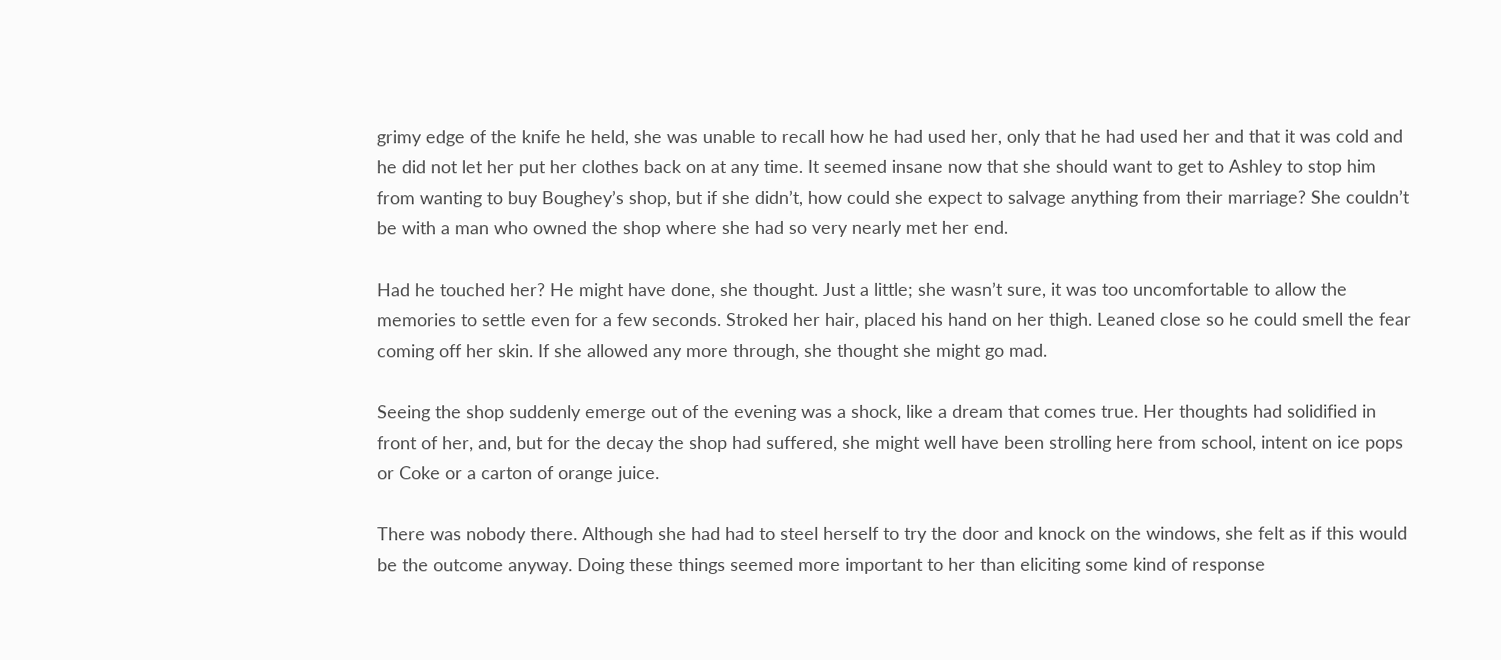grimy edge of the knife he held, she was unable to recall how he had used her, only that he had used her and that it was cold and he did not let her put her clothes back on at any time. It seemed insane now that she should want to get to Ashley to stop him from wanting to buy Boughey’s shop, but if she didn’t, how could she expect to salvage anything from their marriage? She couldn’t be with a man who owned the shop where she had so very nearly met her end.

Had he touched her? He might have done, she thought. Just a little; she wasn’t sure, it was too uncomfortable to allow the memories to settle even for a few seconds. Stroked her hair, placed his hand on her thigh. Leaned close so he could smell the fear coming off her skin. If she allowed any more through, she thought she might go mad.

Seeing the shop suddenly emerge out of the evening was a shock, like a dream that comes true. Her thoughts had solidified in front of her, and, but for the decay the shop had suffered, she might well have been strolling here from school, intent on ice pops or Coke or a carton of orange juice.

There was nobody there. Although she had had to steel herself to try the door and knock on the windows, she felt as if this would be the outcome anyway. Doing these things seemed more important to her than eliciting some kind of response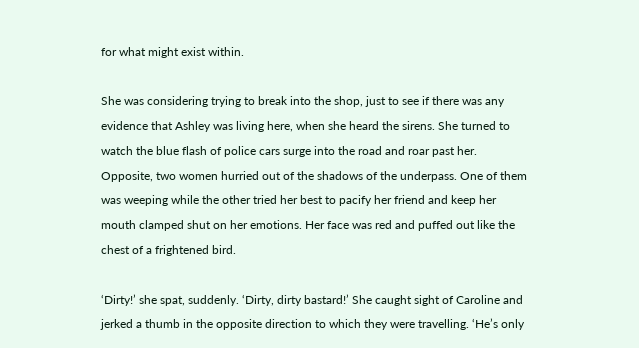for what might exist within.

She was considering trying to break into the shop, just to see if there was any evidence that Ashley was living here, when she heard the sirens. She turned to watch the blue flash of police cars surge into the road and roar past her. Opposite, two women hurried out of the shadows of the underpass. One of them was weeping while the other tried her best to pacify her friend and keep her mouth clamped shut on her emotions. Her face was red and puffed out like the chest of a frightened bird.

‘Dirty!’ she spat, suddenly. ‘Dirty, dirty bastard!’ She caught sight of Caroline and jerked a thumb in the opposite direction to which they were travelling. ‘He’s only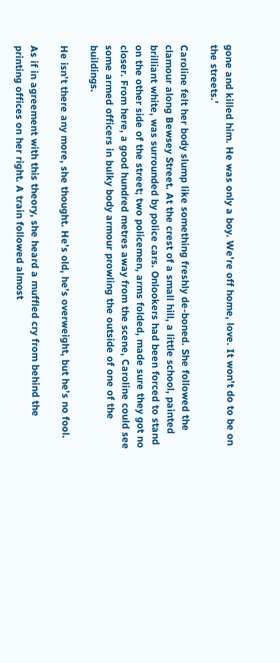gone and killed him. He was only a boy. We’re off home, love. It won’t do to be on the streets.’

Caroline felt her body slump like something freshly de-boned. She followed the clamour along Bewsey Street. At the crest of a small hill, a little school, painted brilliant white, was surrounded by police cars. Onlookers had been forced to stand on the other side of the street; two policemen, arms folded, made sure they got no closer. From here, a good hundred metres away from the scene, Caroline could see some armed officers in bulky body armour prowling the outside of one of the buildings.

He isn’t there any more, she thought. He’s old, he’s overweight, but he’s no fool.

As if in agreement with this theory, she heard a muffled cry from behind the printing offices on her right. A train followed almost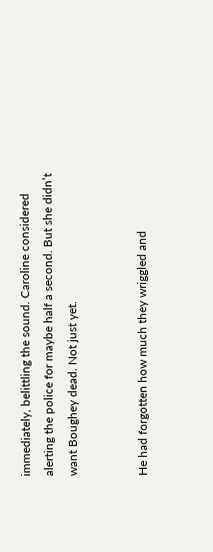immediately, belittling the sound. Caroline considered alerting the police for maybe half a second. But she didn’t want Boughey dead. Not just yet.


He had forgotten how much they wriggled and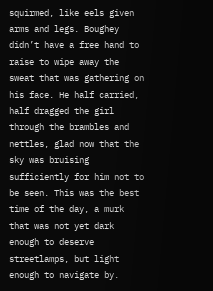squirmed, like eels given arms and legs. Boughey didn’t have a free hand to raise to wipe away the sweat that was gathering on his face. He half carried, half dragged the girl through the brambles and nettles, glad now that the sky was bruising sufficiently for him not to be seen. This was the best time of the day, a murk that was not yet dark enough to deserve streetlamps, but light enough to navigate by.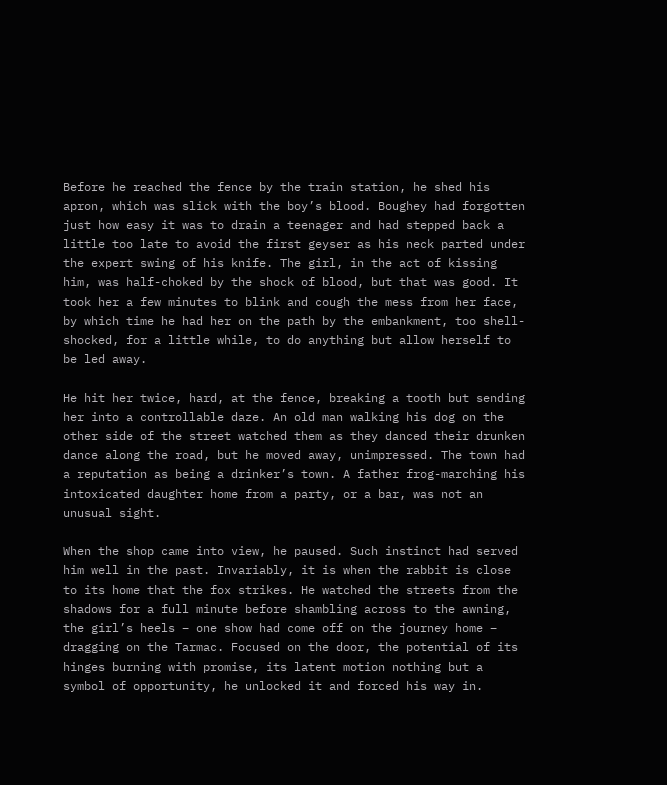Before he reached the fence by the train station, he shed his apron, which was slick with the boy’s blood. Boughey had forgotten just how easy it was to drain a teenager and had stepped back a little too late to avoid the first geyser as his neck parted under the expert swing of his knife. The girl, in the act of kissing him, was half-choked by the shock of blood, but that was good. It took her a few minutes to blink and cough the mess from her face, by which time he had her on the path by the embankment, too shell-shocked, for a little while, to do anything but allow herself to be led away.

He hit her twice, hard, at the fence, breaking a tooth but sending her into a controllable daze. An old man walking his dog on the other side of the street watched them as they danced their drunken dance along the road, but he moved away, unimpressed. The town had a reputation as being a drinker’s town. A father frog-marching his intoxicated daughter home from a party, or a bar, was not an unusual sight.

When the shop came into view, he paused. Such instinct had served him well in the past. Invariably, it is when the rabbit is close to its home that the fox strikes. He watched the streets from the shadows for a full minute before shambling across to the awning, the girl’s heels – one show had come off on the journey home – dragging on the Tarmac. Focused on the door, the potential of its hinges burning with promise, its latent motion nothing but a symbol of opportunity, he unlocked it and forced his way in.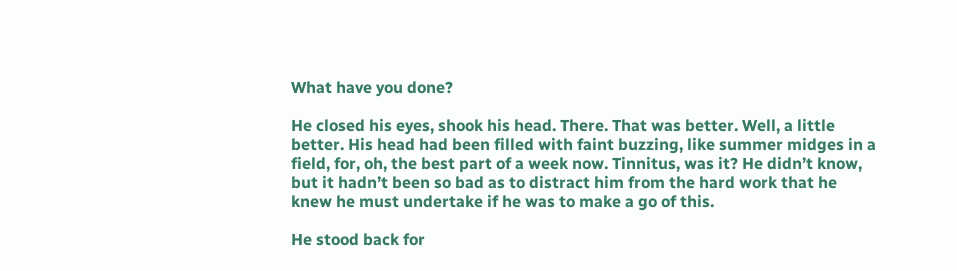What have you done?

He closed his eyes, shook his head. There. That was better. Well, a little better. His head had been filled with faint buzzing, like summer midges in a field, for, oh, the best part of a week now. Tinnitus, was it? He didn’t know, but it hadn’t been so bad as to distract him from the hard work that he knew he must undertake if he was to make a go of this.

He stood back for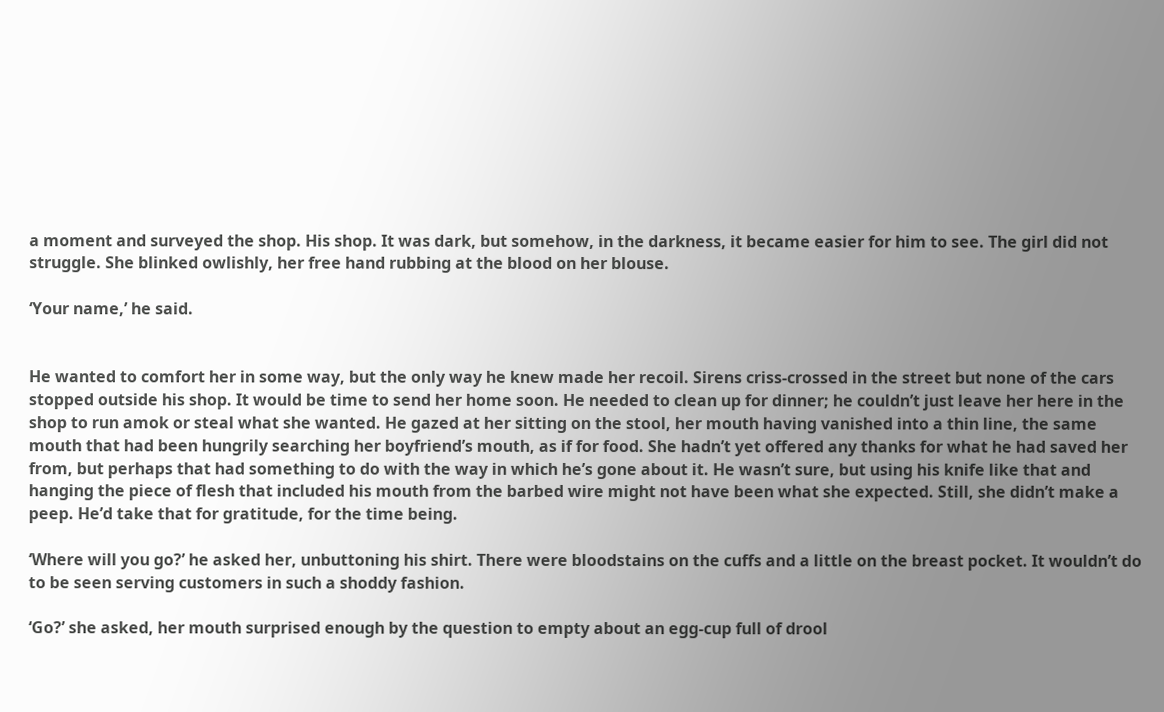a moment and surveyed the shop. His shop. It was dark, but somehow, in the darkness, it became easier for him to see. The girl did not struggle. She blinked owlishly, her free hand rubbing at the blood on her blouse.

‘Your name,’ he said.


He wanted to comfort her in some way, but the only way he knew made her recoil. Sirens criss-crossed in the street but none of the cars stopped outside his shop. It would be time to send her home soon. He needed to clean up for dinner; he couldn’t just leave her here in the shop to run amok or steal what she wanted. He gazed at her sitting on the stool, her mouth having vanished into a thin line, the same mouth that had been hungrily searching her boyfriend’s mouth, as if for food. She hadn’t yet offered any thanks for what he had saved her from, but perhaps that had something to do with the way in which he’s gone about it. He wasn’t sure, but using his knife like that and hanging the piece of flesh that included his mouth from the barbed wire might not have been what she expected. Still, she didn’t make a peep. He’d take that for gratitude, for the time being.

‘Where will you go?’ he asked her, unbuttoning his shirt. There were bloodstains on the cuffs and a little on the breast pocket. It wouldn’t do to be seen serving customers in such a shoddy fashion.

‘Go?’ she asked, her mouth surprised enough by the question to empty about an egg-cup full of drool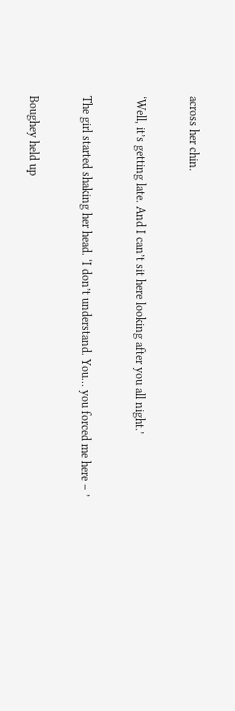across her chin.

‘Well, it’s getting late. And I can’t sit here looking after you all night.’

The girl started shaking her head. ‘I don’t understand. You… you forced me here – ’

Boughey held up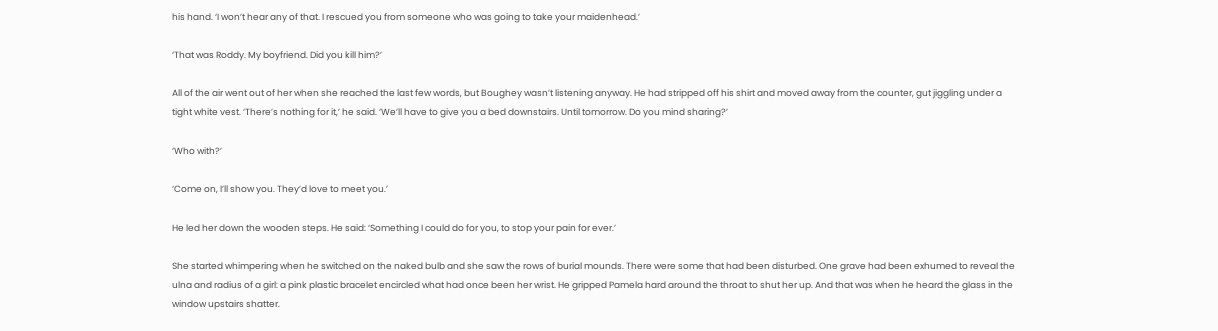his hand. ‘I won’t hear any of that. I rescued you from someone who was going to take your maidenhead.’

‘That was Roddy. My boyfriend. Did you kill him?’

All of the air went out of her when she reached the last few words, but Boughey wasn’t listening anyway. He had stripped off his shirt and moved away from the counter, gut jiggling under a tight white vest. ‘There’s nothing for it,’ he said. ‘We’ll have to give you a bed downstairs. Until tomorrow. Do you mind sharing?’

‘Who with?’

‘Come on, I’ll show you. They’d love to meet you.’

He led her down the wooden steps. He said: ‘Something I could do for you, to stop your pain for ever.’

She started whimpering when he switched on the naked bulb and she saw the rows of burial mounds. There were some that had been disturbed. One grave had been exhumed to reveal the ulna and radius of a girl: a pink plastic bracelet encircled what had once been her wrist. He gripped Pamela hard around the throat to shut her up. And that was when he heard the glass in the window upstairs shatter.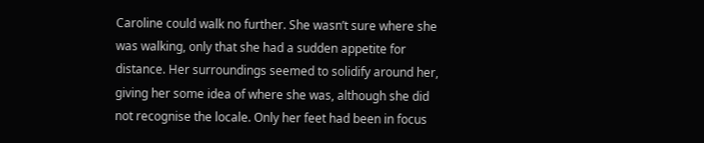Caroline could walk no further. She wasn’t sure where she was walking, only that she had a sudden appetite for distance. Her surroundings seemed to solidify around her, giving her some idea of where she was, although she did not recognise the locale. Only her feet had been in focus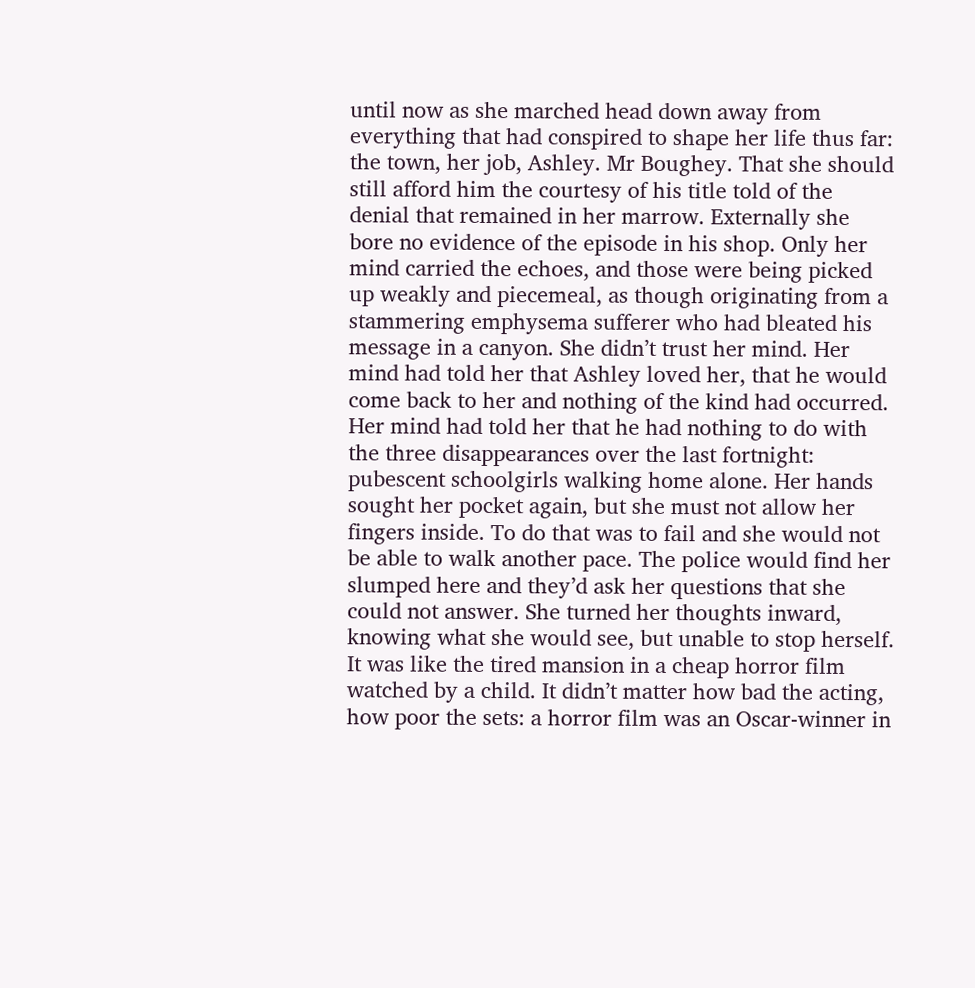until now as she marched head down away from everything that had conspired to shape her life thus far: the town, her job, Ashley. Mr Boughey. That she should still afford him the courtesy of his title told of the denial that remained in her marrow. Externally she bore no evidence of the episode in his shop. Only her mind carried the echoes, and those were being picked up weakly and piecemeal, as though originating from a stammering emphysema sufferer who had bleated his message in a canyon. She didn’t trust her mind. Her mind had told her that Ashley loved her, that he would come back to her and nothing of the kind had occurred. Her mind had told her that he had nothing to do with the three disappearances over the last fortnight: pubescent schoolgirls walking home alone. Her hands sought her pocket again, but she must not allow her fingers inside. To do that was to fail and she would not be able to walk another pace. The police would find her slumped here and they’d ask her questions that she could not answer. She turned her thoughts inward, knowing what she would see, but unable to stop herself. It was like the tired mansion in a cheap horror film watched by a child. It didn’t matter how bad the acting, how poor the sets: a horror film was an Oscar-winner in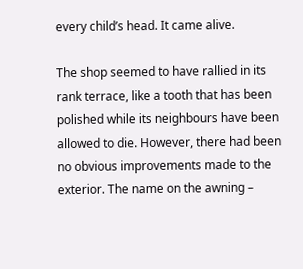every child’s head. It came alive.

The shop seemed to have rallied in its rank terrace, like a tooth that has been polished while its neighbours have been allowed to die. However, there had been no obvious improvements made to the exterior. The name on the awning –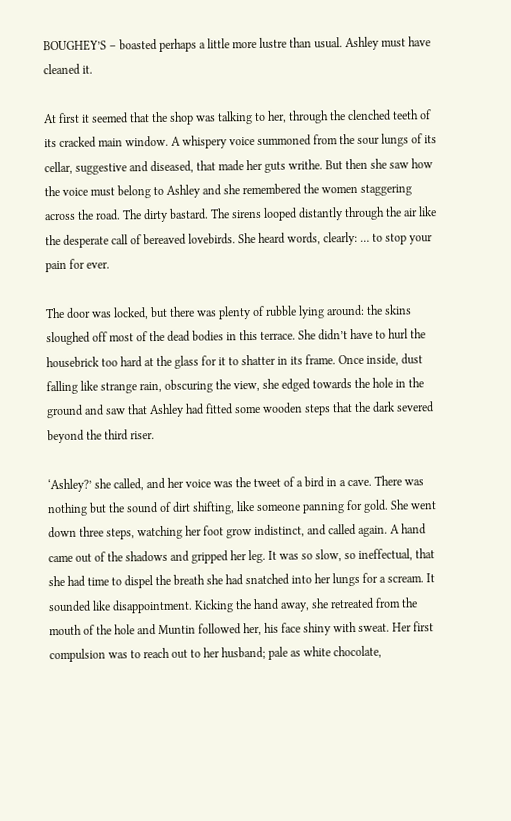BOUGHEY’S – boasted perhaps a little more lustre than usual. Ashley must have cleaned it.

At first it seemed that the shop was talking to her, through the clenched teeth of its cracked main window. A whispery voice summoned from the sour lungs of its cellar, suggestive and diseased, that made her guts writhe. But then she saw how the voice must belong to Ashley and she remembered the women staggering across the road. The dirty bastard. The sirens looped distantly through the air like the desperate call of bereaved lovebirds. She heard words, clearly: … to stop your pain for ever.

The door was locked, but there was plenty of rubble lying around: the skins sloughed off most of the dead bodies in this terrace. She didn’t have to hurl the housebrick too hard at the glass for it to shatter in its frame. Once inside, dust falling like strange rain, obscuring the view, she edged towards the hole in the ground and saw that Ashley had fitted some wooden steps that the dark severed beyond the third riser.

‘Ashley?’ she called, and her voice was the tweet of a bird in a cave. There was nothing but the sound of dirt shifting, like someone panning for gold. She went down three steps, watching her foot grow indistinct, and called again. A hand came out of the shadows and gripped her leg. It was so slow, so ineffectual, that she had time to dispel the breath she had snatched into her lungs for a scream. It sounded like disappointment. Kicking the hand away, she retreated from the mouth of the hole and Muntin followed her, his face shiny with sweat. Her first compulsion was to reach out to her husband; pale as white chocolate,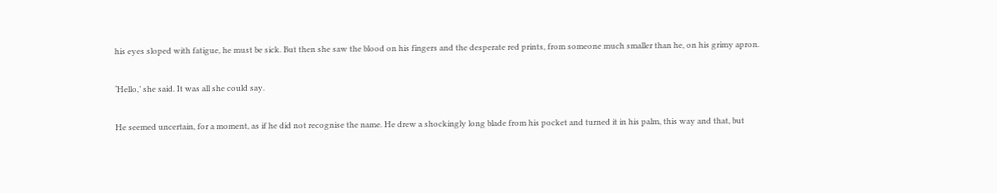his eyes sloped with fatigue, he must be sick. But then she saw the blood on his fingers and the desperate red prints, from someone much smaller than he, on his grimy apron.

‘Hello,’ she said. It was all she could say.

He seemed uncertain, for a moment, as if he did not recognise the name. He drew a shockingly long blade from his pocket and turned it in his palm, this way and that, but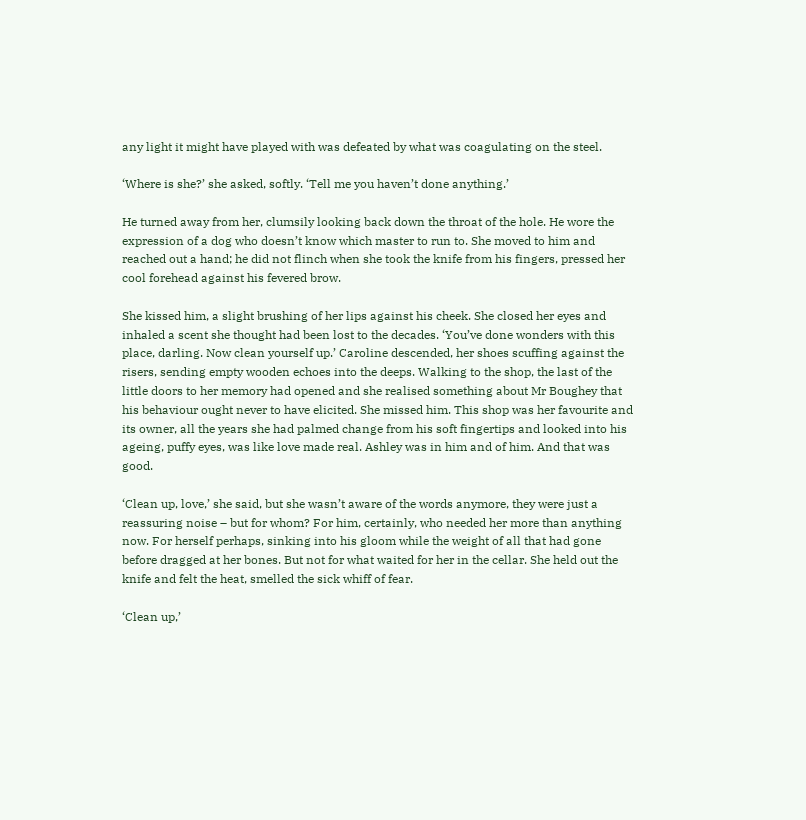any light it might have played with was defeated by what was coagulating on the steel.

‘Where is she?’ she asked, softly. ‘Tell me you haven’t done anything.’

He turned away from her, clumsily looking back down the throat of the hole. He wore the expression of a dog who doesn’t know which master to run to. She moved to him and reached out a hand; he did not flinch when she took the knife from his fingers, pressed her cool forehead against his fevered brow.

She kissed him, a slight brushing of her lips against his cheek. She closed her eyes and inhaled a scent she thought had been lost to the decades. ‘You’ve done wonders with this place, darling. Now clean yourself up.’ Caroline descended, her shoes scuffing against the risers, sending empty wooden echoes into the deeps. Walking to the shop, the last of the little doors to her memory had opened and she realised something about Mr Boughey that his behaviour ought never to have elicited. She missed him. This shop was her favourite and its owner, all the years she had palmed change from his soft fingertips and looked into his ageing, puffy eyes, was like love made real. Ashley was in him and of him. And that was good.

‘Clean up, love,’ she said, but she wasn’t aware of the words anymore, they were just a reassuring noise – but for whom? For him, certainly, who needed her more than anything now. For herself perhaps, sinking into his gloom while the weight of all that had gone before dragged at her bones. But not for what waited for her in the cellar. She held out the knife and felt the heat, smelled the sick whiff of fear.

‘Clean up,’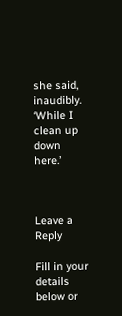she said, inaudibly. ‘While I clean up down here.’



Leave a Reply

Fill in your details below or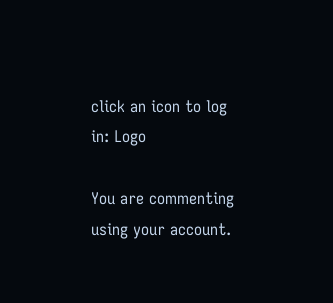click an icon to log in: Logo

You are commenting using your account.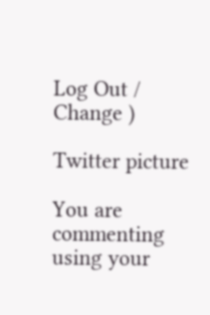Log Out / Change )

Twitter picture

You are commenting using your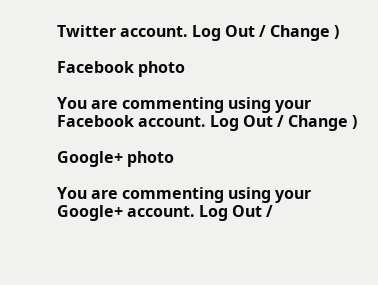Twitter account. Log Out / Change )

Facebook photo

You are commenting using your Facebook account. Log Out / Change )

Google+ photo

You are commenting using your Google+ account. Log Out /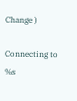Change )

Connecting to %s